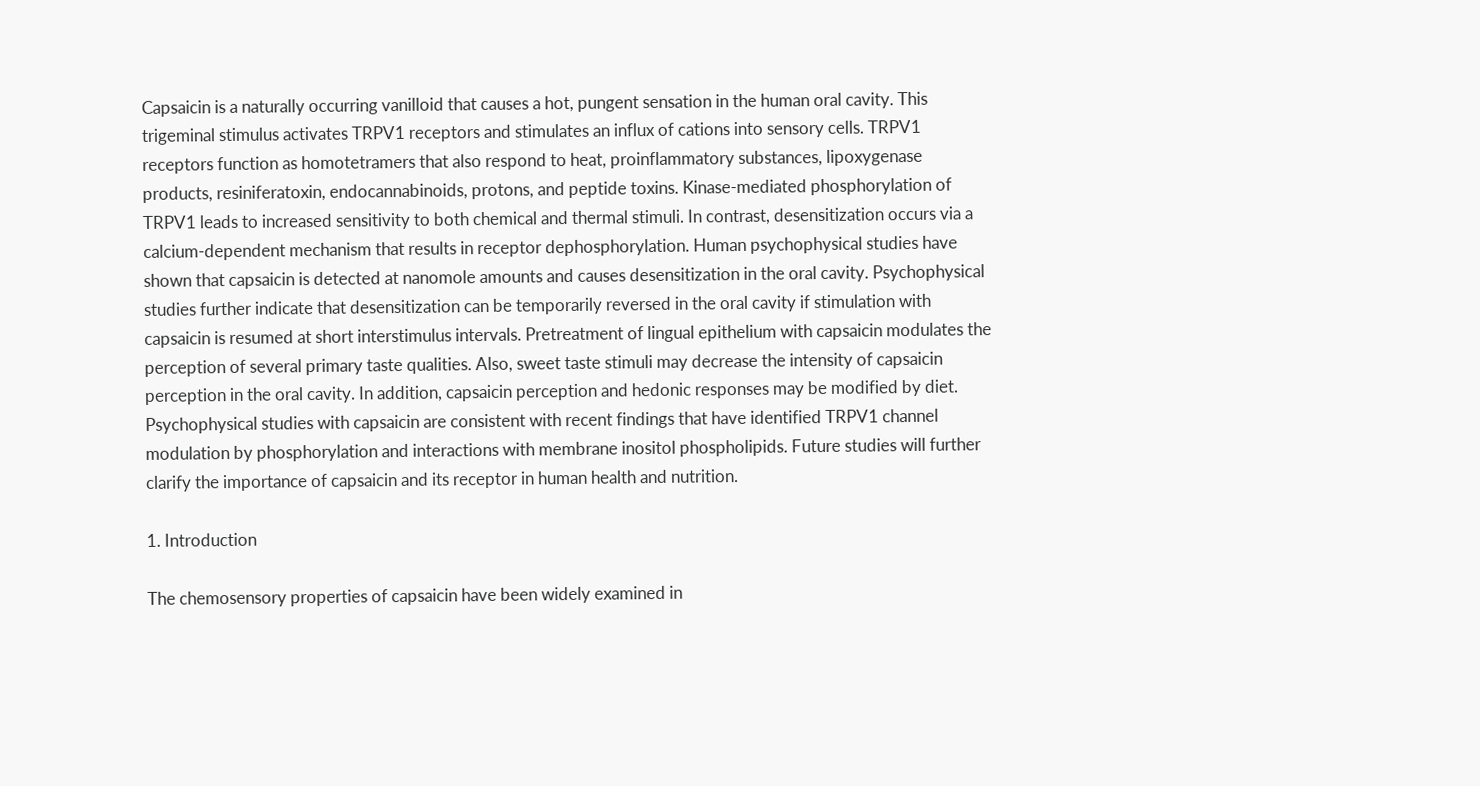Capsaicin is a naturally occurring vanilloid that causes a hot, pungent sensation in the human oral cavity. This trigeminal stimulus activates TRPV1 receptors and stimulates an influx of cations into sensory cells. TRPV1 receptors function as homotetramers that also respond to heat, proinflammatory substances, lipoxygenase products, resiniferatoxin, endocannabinoids, protons, and peptide toxins. Kinase-mediated phosphorylation of TRPV1 leads to increased sensitivity to both chemical and thermal stimuli. In contrast, desensitization occurs via a calcium-dependent mechanism that results in receptor dephosphorylation. Human psychophysical studies have shown that capsaicin is detected at nanomole amounts and causes desensitization in the oral cavity. Psychophysical studies further indicate that desensitization can be temporarily reversed in the oral cavity if stimulation with capsaicin is resumed at short interstimulus intervals. Pretreatment of lingual epithelium with capsaicin modulates the perception of several primary taste qualities. Also, sweet taste stimuli may decrease the intensity of capsaicin perception in the oral cavity. In addition, capsaicin perception and hedonic responses may be modified by diet. Psychophysical studies with capsaicin are consistent with recent findings that have identified TRPV1 channel modulation by phosphorylation and interactions with membrane inositol phospholipids. Future studies will further clarify the importance of capsaicin and its receptor in human health and nutrition.

1. Introduction

The chemosensory properties of capsaicin have been widely examined in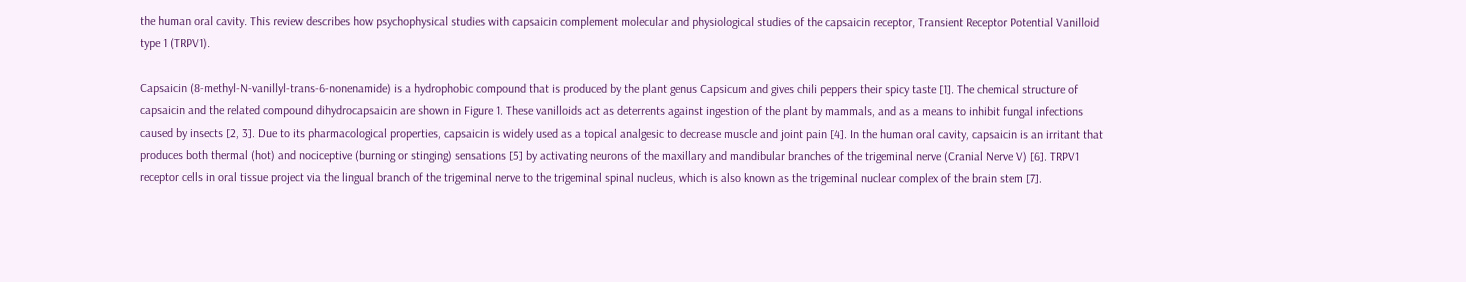the human oral cavity. This review describes how psychophysical studies with capsaicin complement molecular and physiological studies of the capsaicin receptor, Transient Receptor Potential Vanilloid type 1 (TRPV1).

Capsaicin (8-methyl-N-vanillyl-trans-6-nonenamide) is a hydrophobic compound that is produced by the plant genus Capsicum and gives chili peppers their spicy taste [1]. The chemical structure of capsaicin and the related compound dihydrocapsaicin are shown in Figure 1. These vanilloids act as deterrents against ingestion of the plant by mammals, and as a means to inhibit fungal infections caused by insects [2, 3]. Due to its pharmacological properties, capsaicin is widely used as a topical analgesic to decrease muscle and joint pain [4]. In the human oral cavity, capsaicin is an irritant that produces both thermal (hot) and nociceptive (burning or stinging) sensations [5] by activating neurons of the maxillary and mandibular branches of the trigeminal nerve (Cranial Nerve V) [6]. TRPV1 receptor cells in oral tissue project via the lingual branch of the trigeminal nerve to the trigeminal spinal nucleus, which is also known as the trigeminal nuclear complex of the brain stem [7].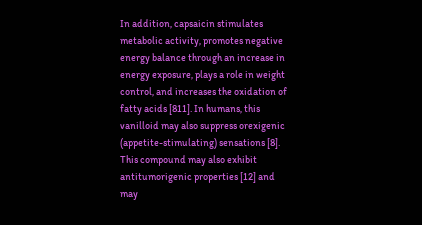In addition, capsaicin stimulates metabolic activity, promotes negative energy balance through an increase in energy exposure, plays a role in weight control, and increases the oxidation of fatty acids [811]. In humans, this vanilloid may also suppress orexigenic (appetite-stimulating) sensations [8]. This compound may also exhibit antitumorigenic properties [12] and may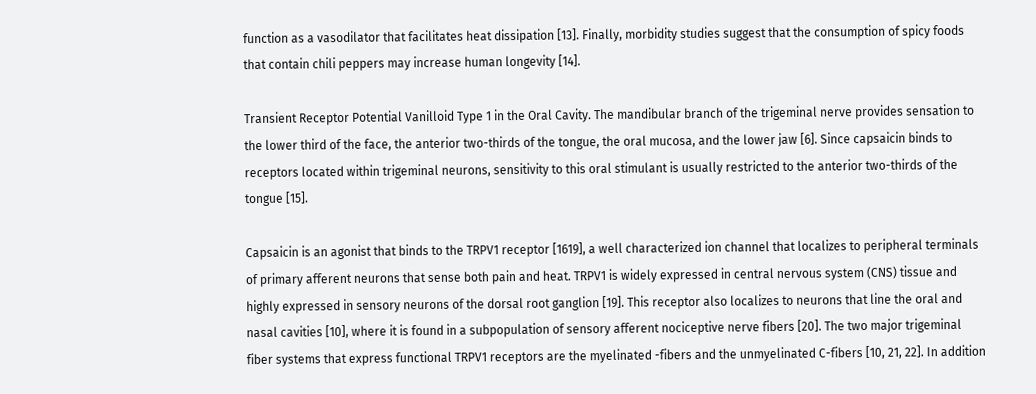function as a vasodilator that facilitates heat dissipation [13]. Finally, morbidity studies suggest that the consumption of spicy foods that contain chili peppers may increase human longevity [14].

Transient Receptor Potential Vanilloid Type 1 in the Oral Cavity. The mandibular branch of the trigeminal nerve provides sensation to the lower third of the face, the anterior two-thirds of the tongue, the oral mucosa, and the lower jaw [6]. Since capsaicin binds to receptors located within trigeminal neurons, sensitivity to this oral stimulant is usually restricted to the anterior two-thirds of the tongue [15].

Capsaicin is an agonist that binds to the TRPV1 receptor [1619], a well characterized ion channel that localizes to peripheral terminals of primary afferent neurons that sense both pain and heat. TRPV1 is widely expressed in central nervous system (CNS) tissue and highly expressed in sensory neurons of the dorsal root ganglion [19]. This receptor also localizes to neurons that line the oral and nasal cavities [10], where it is found in a subpopulation of sensory afferent nociceptive nerve fibers [20]. The two major trigeminal fiber systems that express functional TRPV1 receptors are the myelinated -fibers and the unmyelinated C-fibers [10, 21, 22]. In addition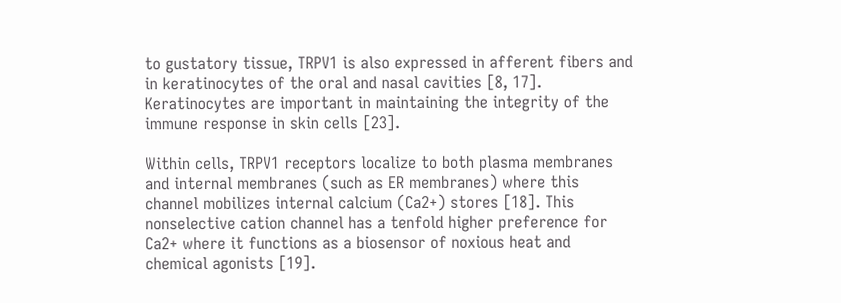to gustatory tissue, TRPV1 is also expressed in afferent fibers and in keratinocytes of the oral and nasal cavities [8, 17]. Keratinocytes are important in maintaining the integrity of the immune response in skin cells [23].

Within cells, TRPV1 receptors localize to both plasma membranes and internal membranes (such as ER membranes) where this channel mobilizes internal calcium (Ca2+) stores [18]. This nonselective cation channel has a tenfold higher preference for Ca2+ where it functions as a biosensor of noxious heat and chemical agonists [19].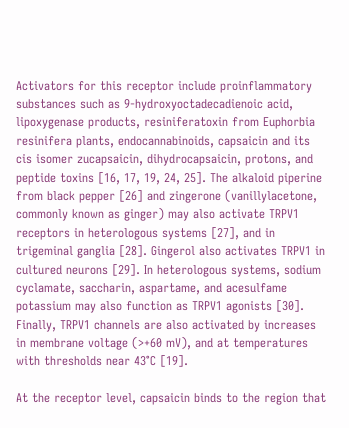Activators for this receptor include proinflammatory substances such as 9-hydroxyoctadecadienoic acid, lipoxygenase products, resiniferatoxin from Euphorbia resinifera plants, endocannabinoids, capsaicin and its cis isomer zucapsaicin, dihydrocapsaicin, protons, and peptide toxins [16, 17, 19, 24, 25]. The alkaloid piperine from black pepper [26] and zingerone (vanillylacetone, commonly known as ginger) may also activate TRPV1 receptors in heterologous systems [27], and in trigeminal ganglia [28]. Gingerol also activates TRPV1 in cultured neurons [29]. In heterologous systems, sodium cyclamate, saccharin, aspartame, and acesulfame potassium may also function as TRPV1 agonists [30]. Finally, TRPV1 channels are also activated by increases in membrane voltage (>+60 mV), and at temperatures with thresholds near 43°C [19].

At the receptor level, capsaicin binds to the region that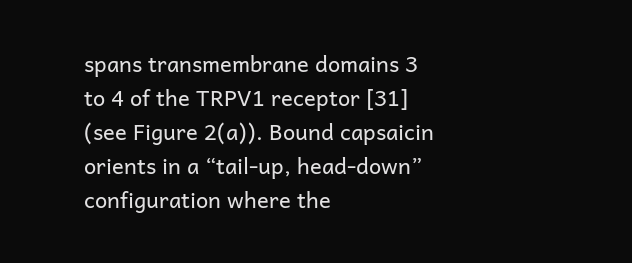spans transmembrane domains 3 to 4 of the TRPV1 receptor [31] (see Figure 2(a)). Bound capsaicin orients in a “tail-up, head-down” configuration where the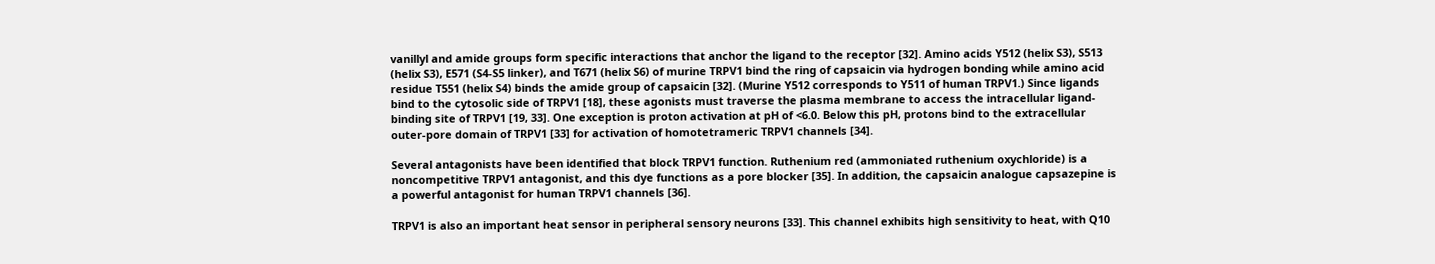vanillyl and amide groups form specific interactions that anchor the ligand to the receptor [32]. Amino acids Y512 (helix S3), S513 (helix S3), E571 (S4-S5 linker), and T671 (helix S6) of murine TRPV1 bind the ring of capsaicin via hydrogen bonding while amino acid residue T551 (helix S4) binds the amide group of capsaicin [32]. (Murine Y512 corresponds to Y511 of human TRPV1.) Since ligands bind to the cytosolic side of TRPV1 [18], these agonists must traverse the plasma membrane to access the intracellular ligand-binding site of TRPV1 [19, 33]. One exception is proton activation at pH of <6.0. Below this pH, protons bind to the extracellular outer-pore domain of TRPV1 [33] for activation of homotetrameric TRPV1 channels [34].

Several antagonists have been identified that block TRPV1 function. Ruthenium red (ammoniated ruthenium oxychloride) is a noncompetitive TRPV1 antagonist, and this dye functions as a pore blocker [35]. In addition, the capsaicin analogue capsazepine is a powerful antagonist for human TRPV1 channels [36].

TRPV1 is also an important heat sensor in peripheral sensory neurons [33]. This channel exhibits high sensitivity to heat, with Q10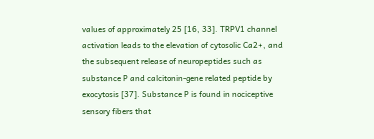values of approximately 25 [16, 33]. TRPV1 channel activation leads to the elevation of cytosolic Ca2+, and the subsequent release of neuropeptides such as substance P and calcitonin-gene related peptide by exocytosis [37]. Substance P is found in nociceptive sensory fibers that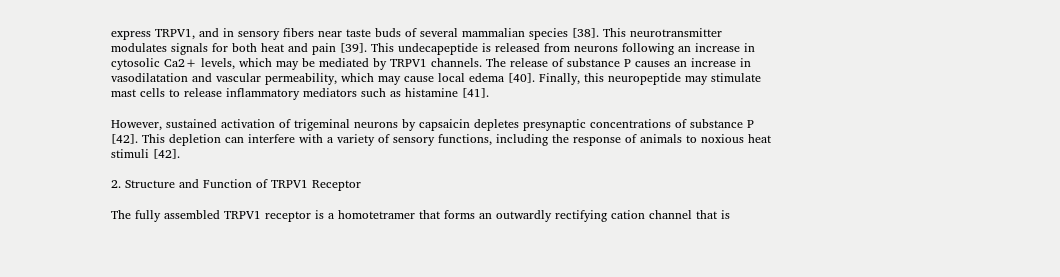express TRPV1, and in sensory fibers near taste buds of several mammalian species [38]. This neurotransmitter modulates signals for both heat and pain [39]. This undecapeptide is released from neurons following an increase in cytosolic Ca2+ levels, which may be mediated by TRPV1 channels. The release of substance P causes an increase in vasodilatation and vascular permeability, which may cause local edema [40]. Finally, this neuropeptide may stimulate mast cells to release inflammatory mediators such as histamine [41].

However, sustained activation of trigeminal neurons by capsaicin depletes presynaptic concentrations of substance P [42]. This depletion can interfere with a variety of sensory functions, including the response of animals to noxious heat stimuli [42].

2. Structure and Function of TRPV1 Receptor

The fully assembled TRPV1 receptor is a homotetramer that forms an outwardly rectifying cation channel that is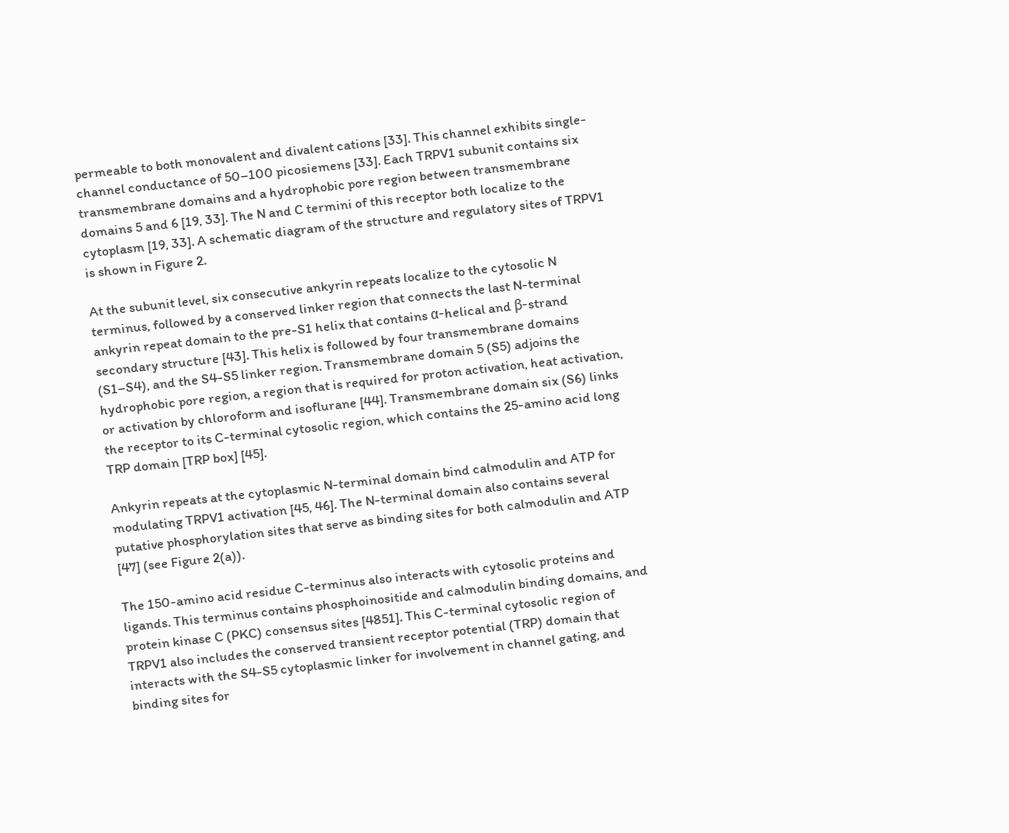permeable to both monovalent and divalent cations [33]. This channel exhibits single-channel conductance of 50–100 picosiemens [33]. Each TRPV1 subunit contains six transmembrane domains and a hydrophobic pore region between transmembrane domains 5 and 6 [19, 33]. The N and C termini of this receptor both localize to the cytoplasm [19, 33]. A schematic diagram of the structure and regulatory sites of TRPV1 is shown in Figure 2.

At the subunit level, six consecutive ankyrin repeats localize to the cytosolic N terminus, followed by a conserved linker region that connects the last N-terminal ankyrin repeat domain to the pre-S1 helix that contains α-helical and β-strand secondary structure [43]. This helix is followed by four transmembrane domains (S1–S4), and the S4-S5 linker region. Transmembrane domain 5 (S5) adjoins the hydrophobic pore region, a region that is required for proton activation, heat activation, or activation by chloroform and isoflurane [44]. Transmembrane domain six (S6) links the receptor to its C-terminal cytosolic region, which contains the 25-amino acid long TRP domain [TRP box] [45].

Ankyrin repeats at the cytoplasmic N-terminal domain bind calmodulin and ATP for modulating TRPV1 activation [45, 46]. The N-terminal domain also contains several putative phosphorylation sites that serve as binding sites for both calmodulin and ATP [47] (see Figure 2(a)).

The 150-amino acid residue C-terminus also interacts with cytosolic proteins and ligands. This terminus contains phosphoinositide and calmodulin binding domains, and protein kinase C (PKC) consensus sites [4851]. This C-terminal cytosolic region of TRPV1 also includes the conserved transient receptor potential (TRP) domain that interacts with the S4-S5 cytoplasmic linker for involvement in channel gating, and binding sites for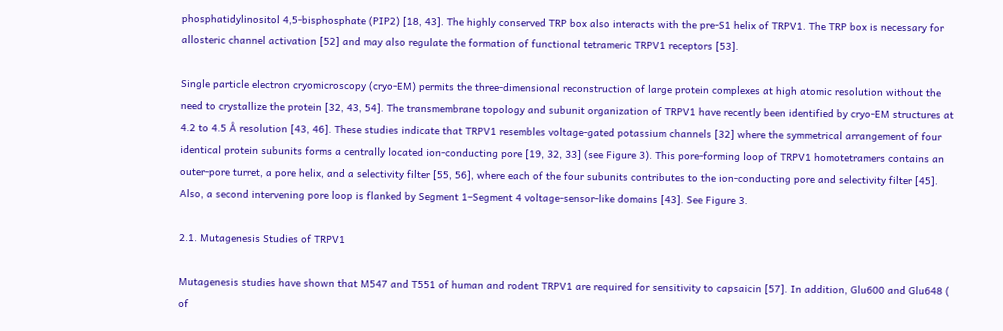phosphatidylinositol 4,5-bisphosphate (PIP2) [18, 43]. The highly conserved TRP box also interacts with the pre-S1 helix of TRPV1. The TRP box is necessary for allosteric channel activation [52] and may also regulate the formation of functional tetrameric TRPV1 receptors [53].

Single particle electron cryomicroscopy (cryo-EM) permits the three-dimensional reconstruction of large protein complexes at high atomic resolution without the need to crystallize the protein [32, 43, 54]. The transmembrane topology and subunit organization of TRPV1 have recently been identified by cryo-EM structures at 4.2 to 4.5 Å resolution [43, 46]. These studies indicate that TRPV1 resembles voltage-gated potassium channels [32] where the symmetrical arrangement of four identical protein subunits forms a centrally located ion-conducting pore [19, 32, 33] (see Figure 3). This pore-forming loop of TRPV1 homotetramers contains an outer-pore turret, a pore helix, and a selectivity filter [55, 56], where each of the four subunits contributes to the ion-conducting pore and selectivity filter [45]. Also, a second intervening pore loop is flanked by Segment 1–Segment 4 voltage-sensor-like domains [43]. See Figure 3.

2.1. Mutagenesis Studies of TRPV1

Mutagenesis studies have shown that M547 and T551 of human and rodent TRPV1 are required for sensitivity to capsaicin [57]. In addition, Glu600 and Glu648 ( of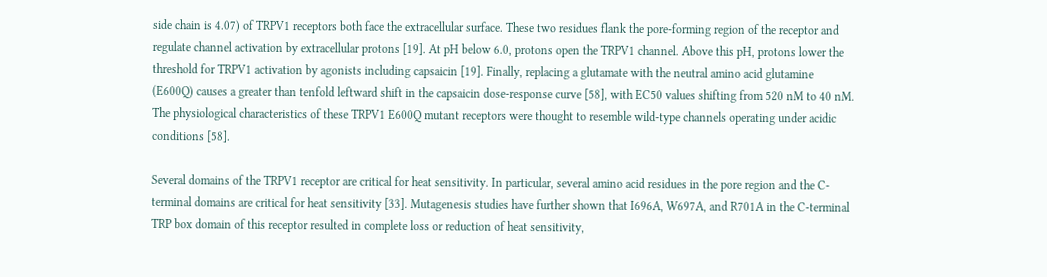side chain is 4.07) of TRPV1 receptors both face the extracellular surface. These two residues flank the pore-forming region of the receptor and regulate channel activation by extracellular protons [19]. At pH below 6.0, protons open the TRPV1 channel. Above this pH, protons lower the threshold for TRPV1 activation by agonists including capsaicin [19]. Finally, replacing a glutamate with the neutral amino acid glutamine (E600Q) causes a greater than tenfold leftward shift in the capsaicin dose-response curve [58], with EC50 values shifting from 520 nM to 40 nM. The physiological characteristics of these TRPV1 E600Q mutant receptors were thought to resemble wild-type channels operating under acidic conditions [58].

Several domains of the TRPV1 receptor are critical for heat sensitivity. In particular, several amino acid residues in the pore region and the C-terminal domains are critical for heat sensitivity [33]. Mutagenesis studies have further shown that I696A, W697A, and R701A in the C-terminal TRP box domain of this receptor resulted in complete loss or reduction of heat sensitivity,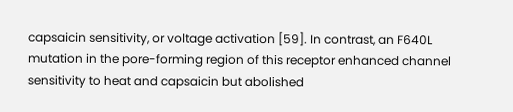capsaicin sensitivity, or voltage activation [59]. In contrast, an F640L mutation in the pore-forming region of this receptor enhanced channel sensitivity to heat and capsaicin but abolished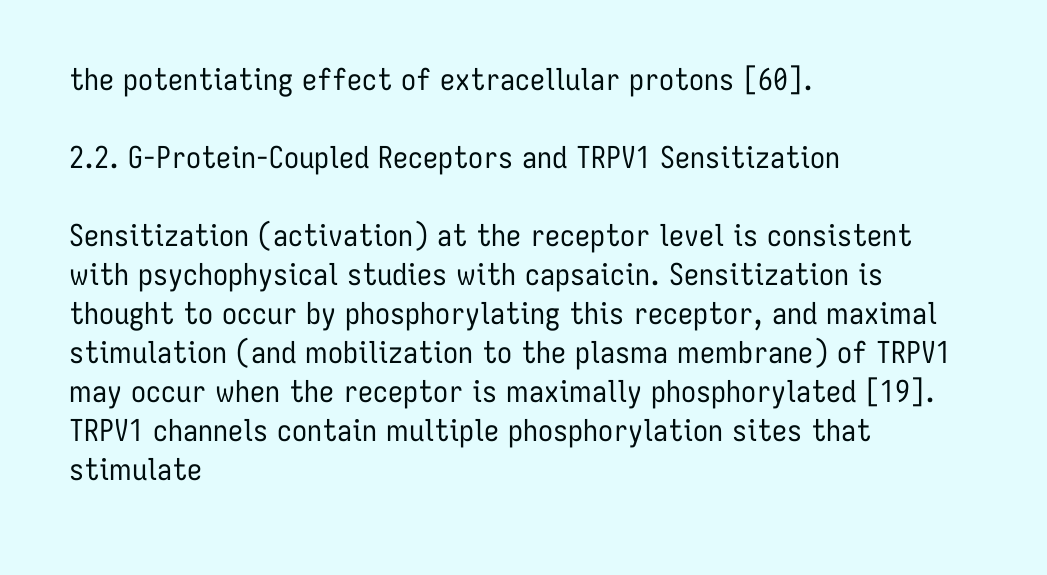the potentiating effect of extracellular protons [60].

2.2. G-Protein-Coupled Receptors and TRPV1 Sensitization

Sensitization (activation) at the receptor level is consistent with psychophysical studies with capsaicin. Sensitization is thought to occur by phosphorylating this receptor, and maximal stimulation (and mobilization to the plasma membrane) of TRPV1 may occur when the receptor is maximally phosphorylated [19]. TRPV1 channels contain multiple phosphorylation sites that stimulate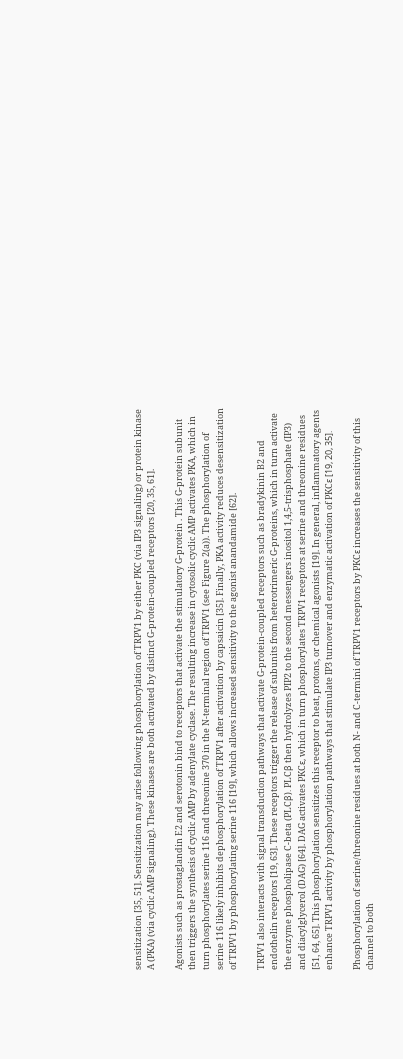sensitization [35, 51]. Sensitization may arise following phosphorylation of TRPV1 by either PKC (via IP3 signaling) or protein kinase A (PKA) (via cyclic AMP signaling). These kinases are both activated by distinct G-protein-coupled receptors [20, 35, 61].

Agonists such as prostaglandin E2 and serotonin bind to receptors that activate the stimulatory G-protein . This G-protein subunit then triggers the synthesis of cyclic AMP by adenylate cyclase. The resulting increase in cytosolic cyclic AMP activates PKA, which in turn phosphorylates serine 116 and threonine 370 in the N-terminal region of TRPV1 (see Figure 2(a)). The phosphorylation of serine 116 likely inhibits dephosphorylation of TRPV1 after activation by capsaicin [35]. Finally, PKA activity reduces desensitization of TRPV1 by phosphorylating serine 116 [19], which allows increased sensitivity to the agonist anandamide [62].

TRPV1 also interacts with signal transduction pathways that activate G-protein-coupled receptors such as bradykinin B2 and endothelin receptors [19, 63]. These receptors trigger the release of subunits from heterotrimeric G-proteins, which in turn activate the enzyme phospholipase C-beta (PLCβ). PLCβ then hydrolyzes PIP2 to the second messengers inositol 1,4,5-trisphosphate (IP3) and diacylglycerol (DAG) [64]. DAG activates PKCε, which in turn phosphorylates TRPV1 receptors at serine and threonine residues [51, 64, 65]. This phosphorylation sensitizes this receptor to heat, protons, or chemical agonists [19]. In general, inflammatory agents enhance TRPV1 activity by phosphorylation pathways that stimulate IP3 turnover and enzymatic activation of PKCε [19, 20, 35].

Phosphorylation of serine/threonine residues at both N- and C-termini of TRPV1 receptors by PKCε increases the sensitivity of this channel to both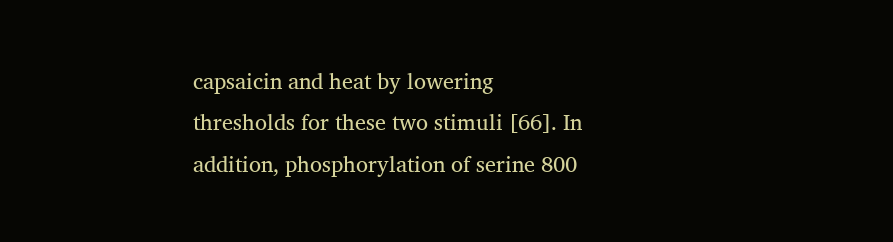capsaicin and heat by lowering thresholds for these two stimuli [66]. In addition, phosphorylation of serine 800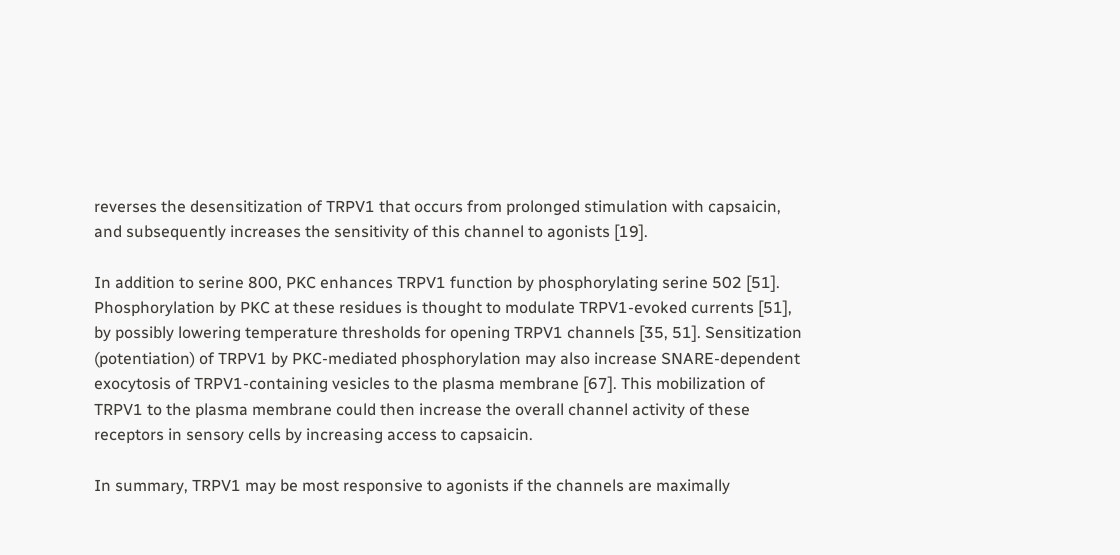reverses the desensitization of TRPV1 that occurs from prolonged stimulation with capsaicin, and subsequently increases the sensitivity of this channel to agonists [19].

In addition to serine 800, PKC enhances TRPV1 function by phosphorylating serine 502 [51]. Phosphorylation by PKC at these residues is thought to modulate TRPV1-evoked currents [51], by possibly lowering temperature thresholds for opening TRPV1 channels [35, 51]. Sensitization (potentiation) of TRPV1 by PKC-mediated phosphorylation may also increase SNARE-dependent exocytosis of TRPV1-containing vesicles to the plasma membrane [67]. This mobilization of TRPV1 to the plasma membrane could then increase the overall channel activity of these receptors in sensory cells by increasing access to capsaicin.

In summary, TRPV1 may be most responsive to agonists if the channels are maximally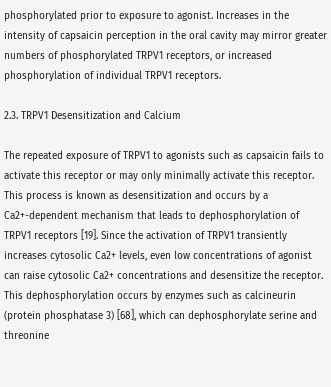phosphorylated prior to exposure to agonist. Increases in the intensity of capsaicin perception in the oral cavity may mirror greater numbers of phosphorylated TRPV1 receptors, or increased phosphorylation of individual TRPV1 receptors.

2.3. TRPV1 Desensitization and Calcium

The repeated exposure of TRPV1 to agonists such as capsaicin fails to activate this receptor or may only minimally activate this receptor. This process is known as desensitization and occurs by a Ca2+-dependent mechanism that leads to dephosphorylation of TRPV1 receptors [19]. Since the activation of TRPV1 transiently increases cytosolic Ca2+ levels, even low concentrations of agonist can raise cytosolic Ca2+ concentrations and desensitize the receptor. This dephosphorylation occurs by enzymes such as calcineurin (protein phosphatase 3) [68], which can dephosphorylate serine and threonine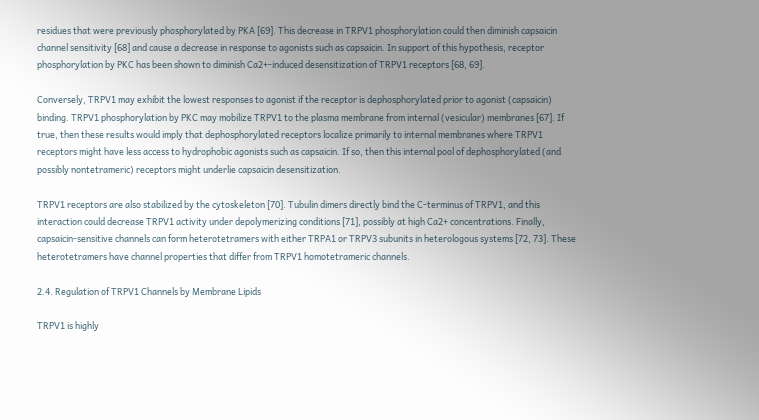residues that were previously phosphorylated by PKA [69]. This decrease in TRPV1 phosphorylation could then diminish capsaicin channel sensitivity [68] and cause a decrease in response to agonists such as capsaicin. In support of this hypothesis, receptor phosphorylation by PKC has been shown to diminish Ca2+-induced desensitization of TRPV1 receptors [68, 69].

Conversely, TRPV1 may exhibit the lowest responses to agonist if the receptor is dephosphorylated prior to agonist (capsaicin) binding. TRPV1 phosphorylation by PKC may mobilize TRPV1 to the plasma membrane from internal (vesicular) membranes [67]. If true, then these results would imply that dephosphorylated receptors localize primarily to internal membranes where TRPV1 receptors might have less access to hydrophobic agonists such as capsaicin. If so, then this internal pool of dephosphorylated (and possibly nontetrameric) receptors might underlie capsaicin desensitization.

TRPV1 receptors are also stabilized by the cytoskeleton [70]. Tubulin dimers directly bind the C-terminus of TRPV1, and this interaction could decrease TRPV1 activity under depolymerizing conditions [71], possibly at high Ca2+ concentrations. Finally, capsaicin-sensitive channels can form heterotetramers with either TRPA1 or TRPV3 subunits in heterologous systems [72, 73]. These heterotetramers have channel properties that differ from TRPV1 homotetrameric channels.

2.4. Regulation of TRPV1 Channels by Membrane Lipids

TRPV1 is highly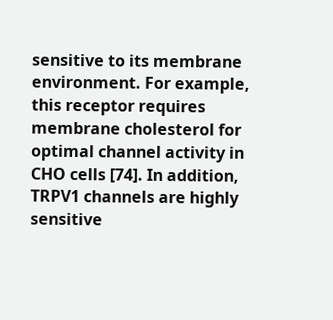sensitive to its membrane environment. For example, this receptor requires membrane cholesterol for optimal channel activity in CHO cells [74]. In addition, TRPV1 channels are highly sensitive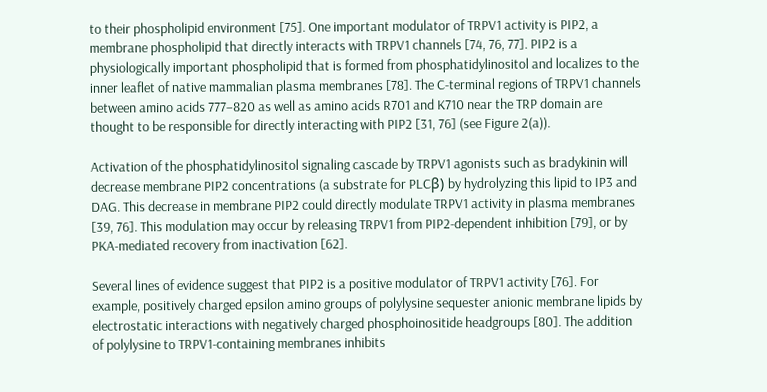to their phospholipid environment [75]. One important modulator of TRPV1 activity is PIP2, a membrane phospholipid that directly interacts with TRPV1 channels [74, 76, 77]. PIP2 is a physiologically important phospholipid that is formed from phosphatidylinositol and localizes to the inner leaflet of native mammalian plasma membranes [78]. The C-terminal regions of TRPV1 channels between amino acids 777–820 as well as amino acids R701 and K710 near the TRP domain are thought to be responsible for directly interacting with PIP2 [31, 76] (see Figure 2(a)).

Activation of the phosphatidylinositol signaling cascade by TRPV1 agonists such as bradykinin will decrease membrane PIP2 concentrations (a substrate for PLCβ) by hydrolyzing this lipid to IP3 and DAG. This decrease in membrane PIP2 could directly modulate TRPV1 activity in plasma membranes [39, 76]. This modulation may occur by releasing TRPV1 from PIP2-dependent inhibition [79], or by PKA-mediated recovery from inactivation [62].

Several lines of evidence suggest that PIP2 is a positive modulator of TRPV1 activity [76]. For example, positively charged epsilon amino groups of polylysine sequester anionic membrane lipids by electrostatic interactions with negatively charged phosphoinositide headgroups [80]. The addition of polylysine to TRPV1-containing membranes inhibits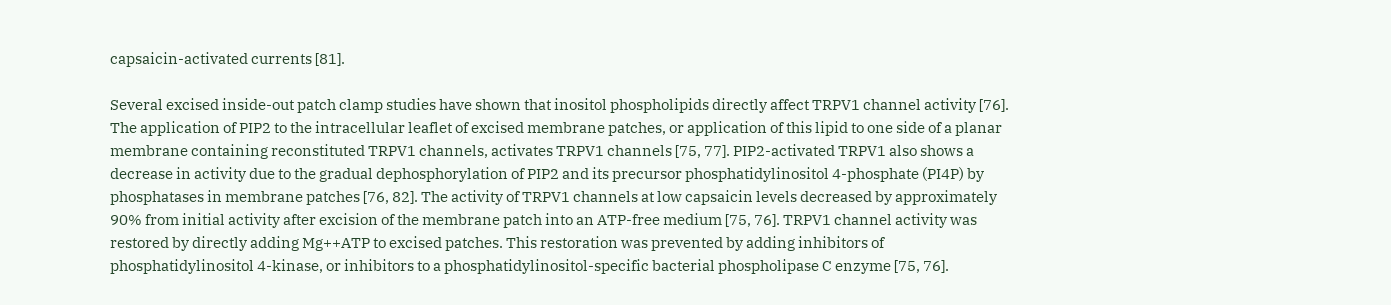capsaicin-activated currents [81].

Several excised inside-out patch clamp studies have shown that inositol phospholipids directly affect TRPV1 channel activity [76]. The application of PIP2 to the intracellular leaflet of excised membrane patches, or application of this lipid to one side of a planar membrane containing reconstituted TRPV1 channels, activates TRPV1 channels [75, 77]. PIP2-activated TRPV1 also shows a decrease in activity due to the gradual dephosphorylation of PIP2 and its precursor phosphatidylinositol 4-phosphate (PI4P) by phosphatases in membrane patches [76, 82]. The activity of TRPV1 channels at low capsaicin levels decreased by approximately 90% from initial activity after excision of the membrane patch into an ATP-free medium [75, 76]. TRPV1 channel activity was restored by directly adding Mg++ATP to excised patches. This restoration was prevented by adding inhibitors of phosphatidylinositol 4-kinase, or inhibitors to a phosphatidylinositol-specific bacterial phospholipase C enzyme [75, 76].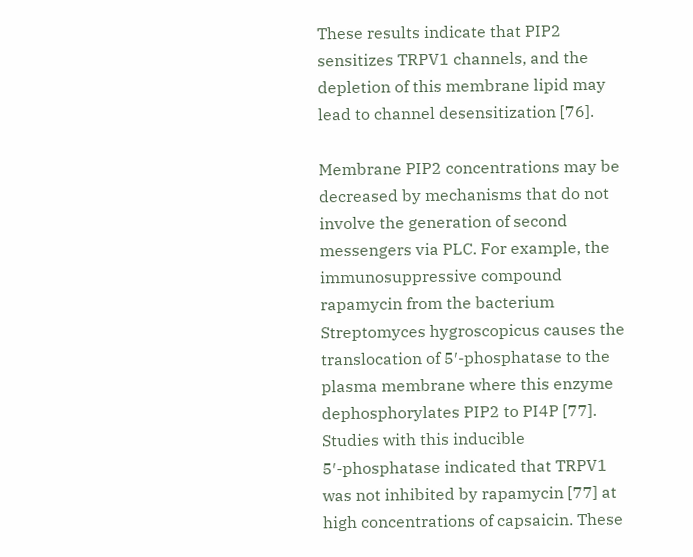These results indicate that PIP2 sensitizes TRPV1 channels, and the depletion of this membrane lipid may lead to channel desensitization [76].

Membrane PIP2 concentrations may be decreased by mechanisms that do not involve the generation of second messengers via PLC. For example, the immunosuppressive compound rapamycin from the bacterium Streptomyces hygroscopicus causes the translocation of 5′-phosphatase to the plasma membrane where this enzyme dephosphorylates PIP2 to PI4P [77]. Studies with this inducible 5′-phosphatase indicated that TRPV1 was not inhibited by rapamycin [77] at high concentrations of capsaicin. These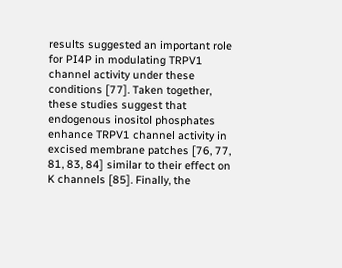results suggested an important role for PI4P in modulating TRPV1 channel activity under these conditions [77]. Taken together, these studies suggest that endogenous inositol phosphates enhance TRPV1 channel activity in excised membrane patches [76, 77, 81, 83, 84] similar to their effect on K channels [85]. Finally, the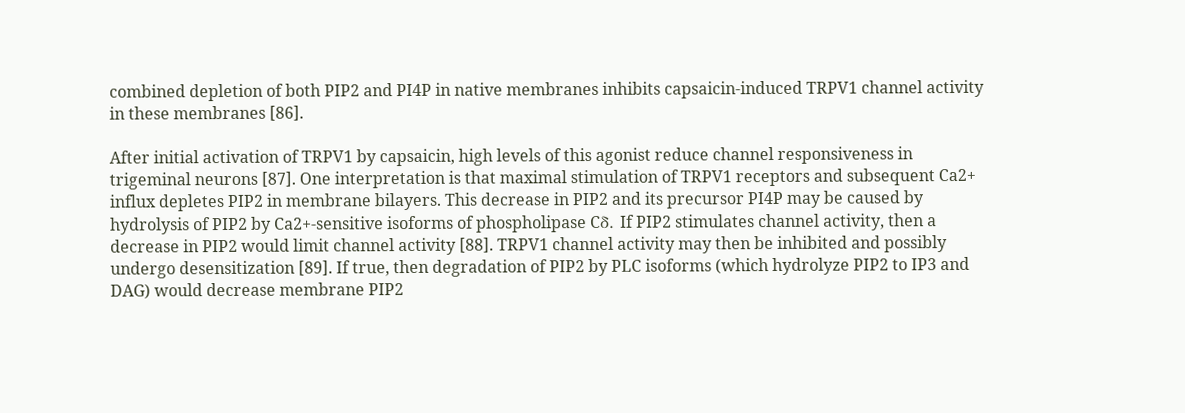combined depletion of both PIP2 and PI4P in native membranes inhibits capsaicin-induced TRPV1 channel activity in these membranes [86].

After initial activation of TRPV1 by capsaicin, high levels of this agonist reduce channel responsiveness in trigeminal neurons [87]. One interpretation is that maximal stimulation of TRPV1 receptors and subsequent Ca2+ influx depletes PIP2 in membrane bilayers. This decrease in PIP2 and its precursor PI4P may be caused by hydrolysis of PIP2 by Ca2+-sensitive isoforms of phospholipase Cδ. If PIP2 stimulates channel activity, then a decrease in PIP2 would limit channel activity [88]. TRPV1 channel activity may then be inhibited and possibly undergo desensitization [89]. If true, then degradation of PIP2 by PLC isoforms (which hydrolyze PIP2 to IP3 and DAG) would decrease membrane PIP2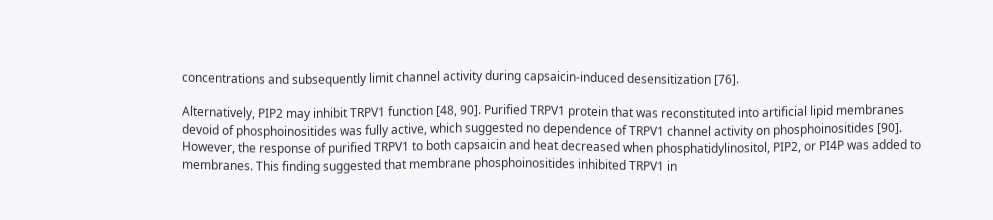concentrations and subsequently limit channel activity during capsaicin-induced desensitization [76].

Alternatively, PIP2 may inhibit TRPV1 function [48, 90]. Purified TRPV1 protein that was reconstituted into artificial lipid membranes devoid of phosphoinositides was fully active, which suggested no dependence of TRPV1 channel activity on phosphoinositides [90]. However, the response of purified TRPV1 to both capsaicin and heat decreased when phosphatidylinositol, PIP2, or PI4P was added to membranes. This finding suggested that membrane phosphoinositides inhibited TRPV1 in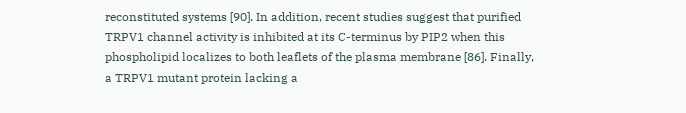reconstituted systems [90]. In addition, recent studies suggest that purified TRPV1 channel activity is inhibited at its C-terminus by PIP2 when this phospholipid localizes to both leaflets of the plasma membrane [86]. Finally, a TRPV1 mutant protein lacking a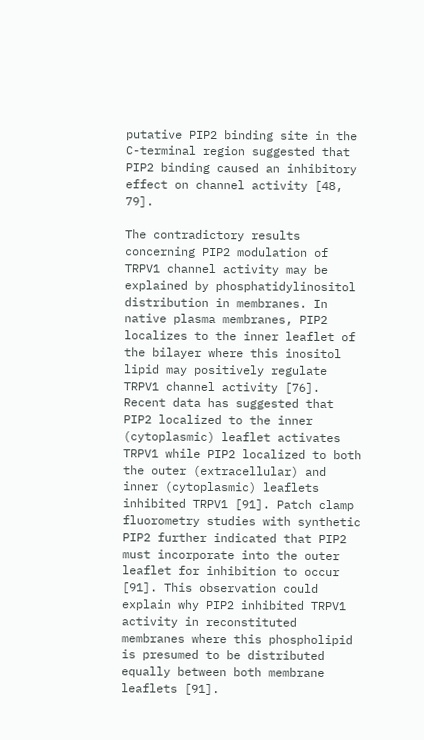putative PIP2 binding site in the C-terminal region suggested that PIP2 binding caused an inhibitory effect on channel activity [48, 79].

The contradictory results concerning PIP2 modulation of TRPV1 channel activity may be explained by phosphatidylinositol distribution in membranes. In native plasma membranes, PIP2 localizes to the inner leaflet of the bilayer where this inositol lipid may positively regulate TRPV1 channel activity [76]. Recent data has suggested that PIP2 localized to the inner (cytoplasmic) leaflet activates TRPV1 while PIP2 localized to both the outer (extracellular) and inner (cytoplasmic) leaflets inhibited TRPV1 [91]. Patch clamp fluorometry studies with synthetic PIP2 further indicated that PIP2 must incorporate into the outer leaflet for inhibition to occur [91]. This observation could explain why PIP2 inhibited TRPV1 activity in reconstituted membranes where this phospholipid is presumed to be distributed equally between both membrane leaflets [91].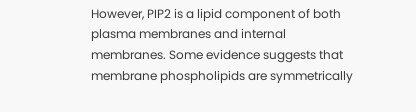However, PIP2 is a lipid component of both plasma membranes and internal membranes. Some evidence suggests that membrane phospholipids are symmetrically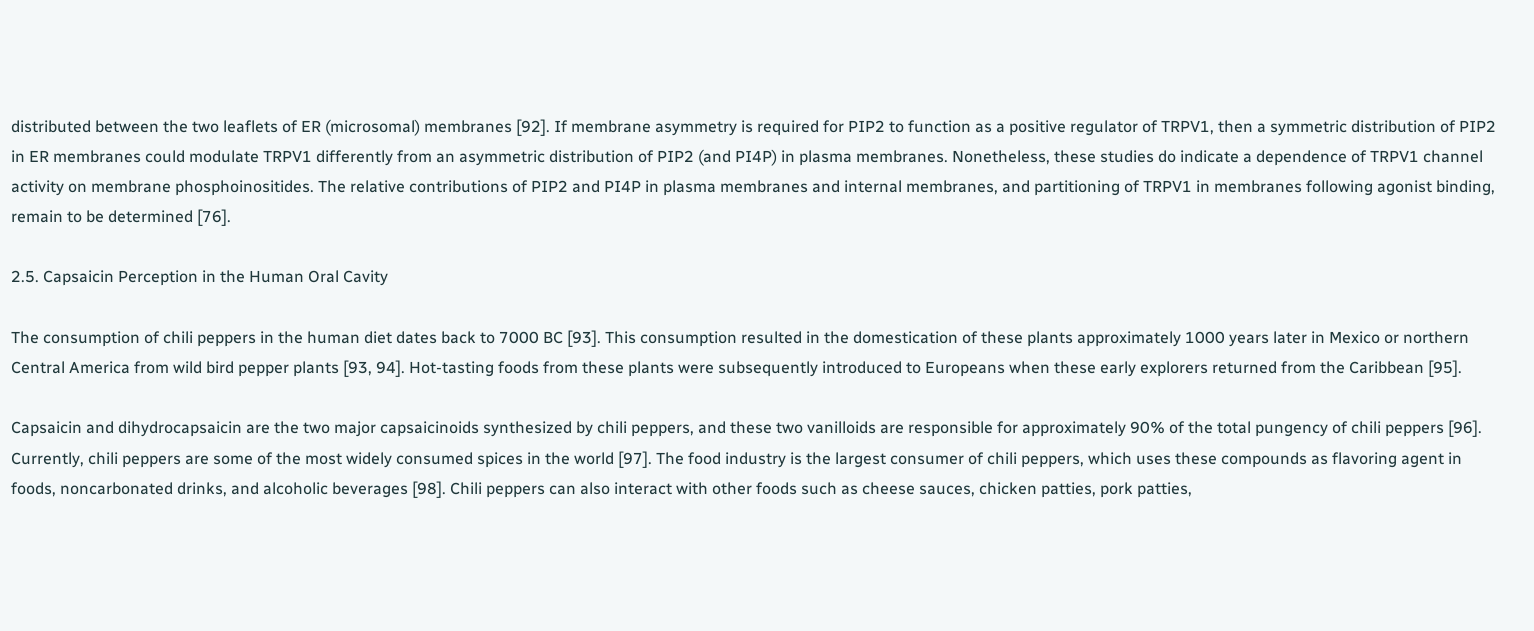distributed between the two leaflets of ER (microsomal) membranes [92]. If membrane asymmetry is required for PIP2 to function as a positive regulator of TRPV1, then a symmetric distribution of PIP2 in ER membranes could modulate TRPV1 differently from an asymmetric distribution of PIP2 (and PI4P) in plasma membranes. Nonetheless, these studies do indicate a dependence of TRPV1 channel activity on membrane phosphoinositides. The relative contributions of PIP2 and PI4P in plasma membranes and internal membranes, and partitioning of TRPV1 in membranes following agonist binding, remain to be determined [76].

2.5. Capsaicin Perception in the Human Oral Cavity

The consumption of chili peppers in the human diet dates back to 7000 BC [93]. This consumption resulted in the domestication of these plants approximately 1000 years later in Mexico or northern Central America from wild bird pepper plants [93, 94]. Hot-tasting foods from these plants were subsequently introduced to Europeans when these early explorers returned from the Caribbean [95].

Capsaicin and dihydrocapsaicin are the two major capsaicinoids synthesized by chili peppers, and these two vanilloids are responsible for approximately 90% of the total pungency of chili peppers [96]. Currently, chili peppers are some of the most widely consumed spices in the world [97]. The food industry is the largest consumer of chili peppers, which uses these compounds as flavoring agent in foods, noncarbonated drinks, and alcoholic beverages [98]. Chili peppers can also interact with other foods such as cheese sauces, chicken patties, pork patties,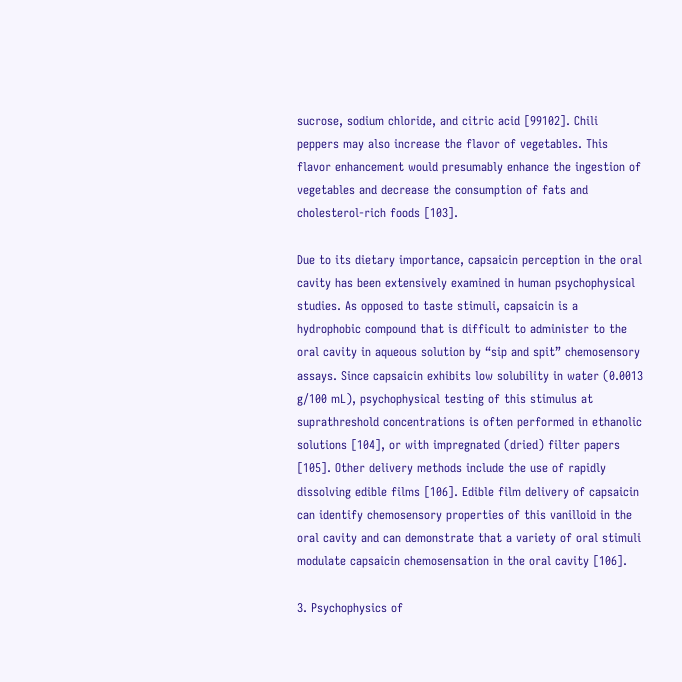sucrose, sodium chloride, and citric acid [99102]. Chili peppers may also increase the flavor of vegetables. This flavor enhancement would presumably enhance the ingestion of vegetables and decrease the consumption of fats and cholesterol-rich foods [103].

Due to its dietary importance, capsaicin perception in the oral cavity has been extensively examined in human psychophysical studies. As opposed to taste stimuli, capsaicin is a hydrophobic compound that is difficult to administer to the oral cavity in aqueous solution by “sip and spit” chemosensory assays. Since capsaicin exhibits low solubility in water (0.0013 g/100 mL), psychophysical testing of this stimulus at suprathreshold concentrations is often performed in ethanolic solutions [104], or with impregnated (dried) filter papers [105]. Other delivery methods include the use of rapidly dissolving edible films [106]. Edible film delivery of capsaicin can identify chemosensory properties of this vanilloid in the oral cavity and can demonstrate that a variety of oral stimuli modulate capsaicin chemosensation in the oral cavity [106].

3. Psychophysics of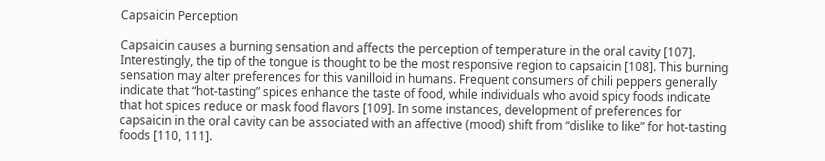Capsaicin Perception

Capsaicin causes a burning sensation and affects the perception of temperature in the oral cavity [107]. Interestingly, the tip of the tongue is thought to be the most responsive region to capsaicin [108]. This burning sensation may alter preferences for this vanilloid in humans. Frequent consumers of chili peppers generally indicate that “hot-tasting” spices enhance the taste of food, while individuals who avoid spicy foods indicate that hot spices reduce or mask food flavors [109]. In some instances, development of preferences for capsaicin in the oral cavity can be associated with an affective (mood) shift from “dislike to like” for hot-tasting foods [110, 111].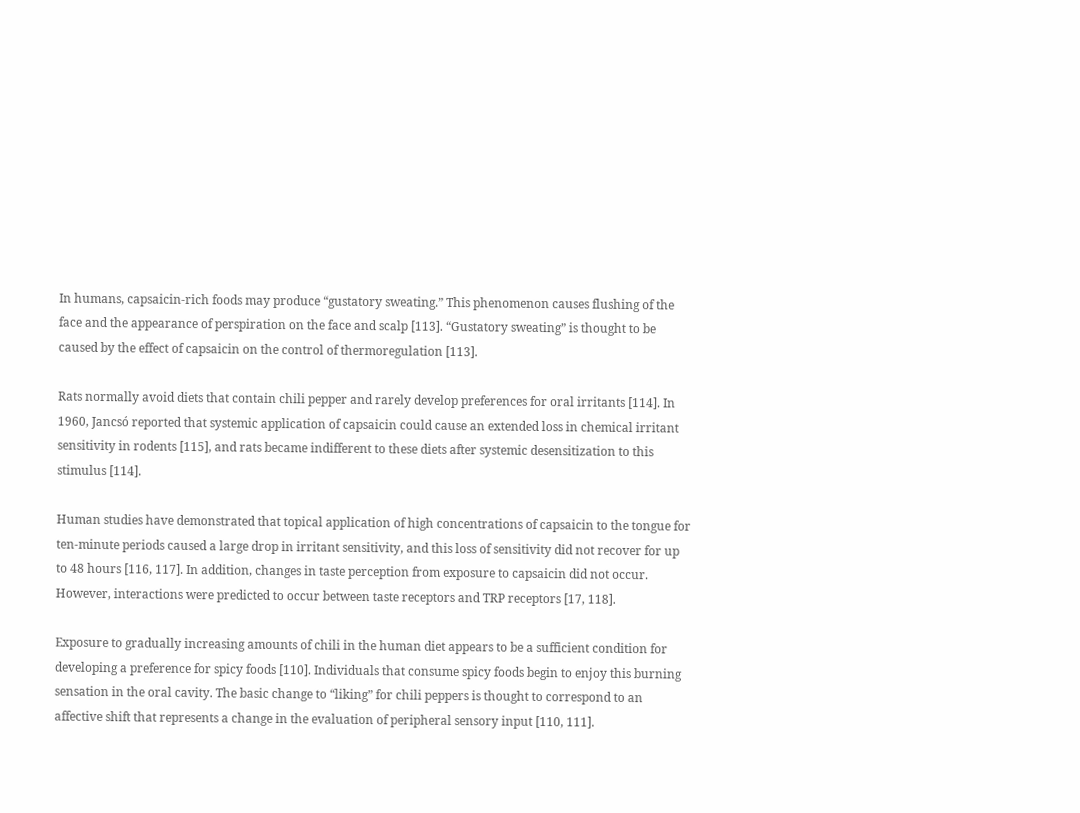In humans, capsaicin-rich foods may produce “gustatory sweating.” This phenomenon causes flushing of the face and the appearance of perspiration on the face and scalp [113]. “Gustatory sweating” is thought to be caused by the effect of capsaicin on the control of thermoregulation [113].

Rats normally avoid diets that contain chili pepper and rarely develop preferences for oral irritants [114]. In 1960, Jancsó reported that systemic application of capsaicin could cause an extended loss in chemical irritant sensitivity in rodents [115], and rats became indifferent to these diets after systemic desensitization to this stimulus [114].

Human studies have demonstrated that topical application of high concentrations of capsaicin to the tongue for ten-minute periods caused a large drop in irritant sensitivity, and this loss of sensitivity did not recover for up to 48 hours [116, 117]. In addition, changes in taste perception from exposure to capsaicin did not occur. However, interactions were predicted to occur between taste receptors and TRP receptors [17, 118].

Exposure to gradually increasing amounts of chili in the human diet appears to be a sufficient condition for developing a preference for spicy foods [110]. Individuals that consume spicy foods begin to enjoy this burning sensation in the oral cavity. The basic change to “liking” for chili peppers is thought to correspond to an affective shift that represents a change in the evaluation of peripheral sensory input [110, 111].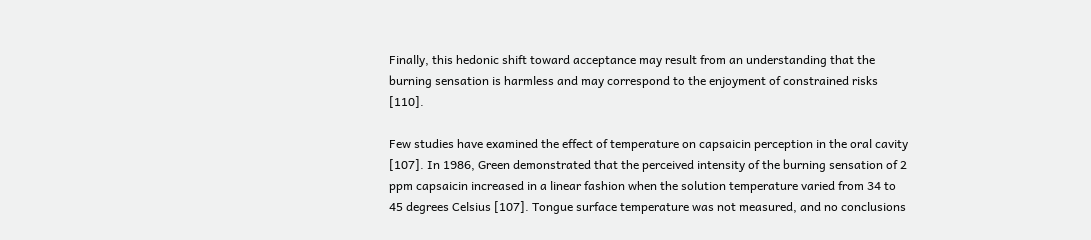Finally, this hedonic shift toward acceptance may result from an understanding that the burning sensation is harmless and may correspond to the enjoyment of constrained risks [110].

Few studies have examined the effect of temperature on capsaicin perception in the oral cavity [107]. In 1986, Green demonstrated that the perceived intensity of the burning sensation of 2 ppm capsaicin increased in a linear fashion when the solution temperature varied from 34 to 45 degrees Celsius [107]. Tongue surface temperature was not measured, and no conclusions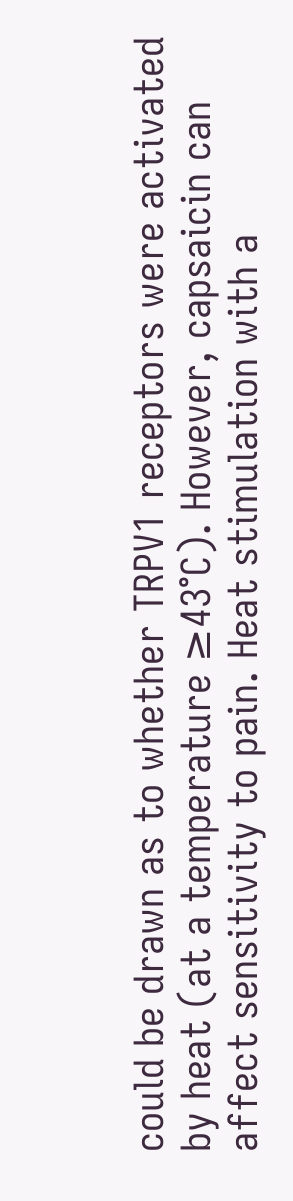could be drawn as to whether TRPV1 receptors were activated by heat (at a temperature ≥43°C). However, capsaicin can affect sensitivity to pain. Heat stimulation with a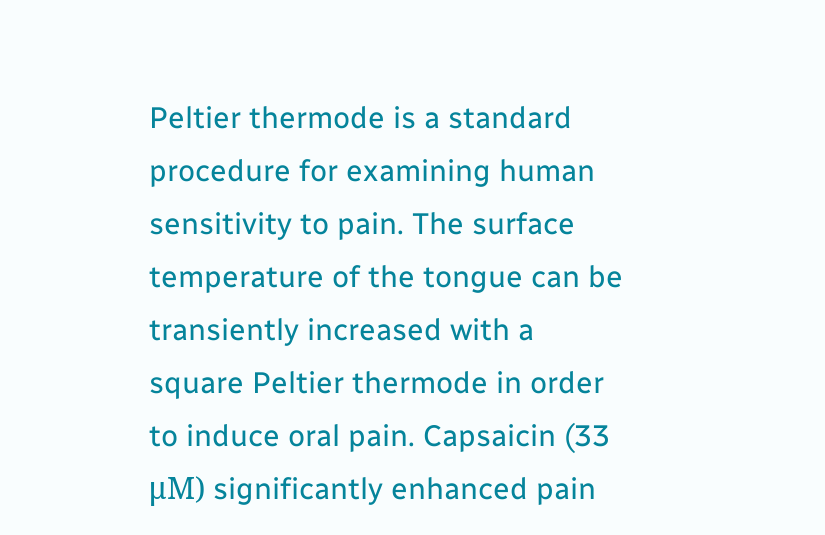Peltier thermode is a standard procedure for examining human sensitivity to pain. The surface temperature of the tongue can be transiently increased with a square Peltier thermode in order to induce oral pain. Capsaicin (33 μM) significantly enhanced pain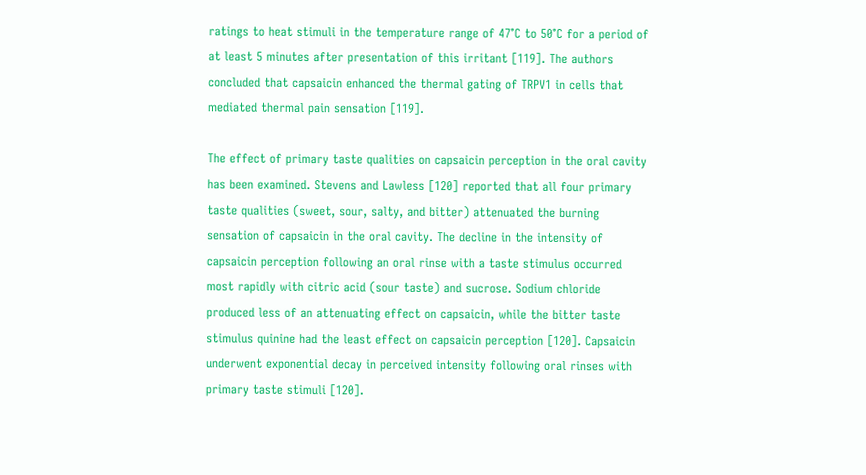ratings to heat stimuli in the temperature range of 47°C to 50°C for a period of at least 5 minutes after presentation of this irritant [119]. The authors concluded that capsaicin enhanced the thermal gating of TRPV1 in cells that mediated thermal pain sensation [119].

The effect of primary taste qualities on capsaicin perception in the oral cavity has been examined. Stevens and Lawless [120] reported that all four primary taste qualities (sweet, sour, salty, and bitter) attenuated the burning sensation of capsaicin in the oral cavity. The decline in the intensity of capsaicin perception following an oral rinse with a taste stimulus occurred most rapidly with citric acid (sour taste) and sucrose. Sodium chloride produced less of an attenuating effect on capsaicin, while the bitter taste stimulus quinine had the least effect on capsaicin perception [120]. Capsaicin underwent exponential decay in perceived intensity following oral rinses with primary taste stimuli [120].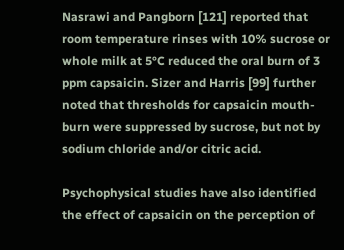Nasrawi and Pangborn [121] reported that room temperature rinses with 10% sucrose or whole milk at 5°C reduced the oral burn of 3 ppm capsaicin. Sizer and Harris [99] further noted that thresholds for capsaicin mouth-burn were suppressed by sucrose, but not by sodium chloride and/or citric acid.

Psychophysical studies have also identified the effect of capsaicin on the perception of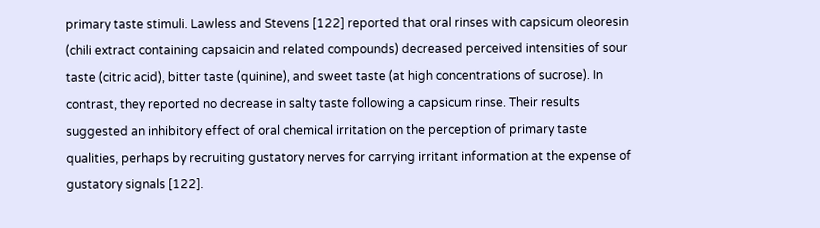primary taste stimuli. Lawless and Stevens [122] reported that oral rinses with capsicum oleoresin (chili extract containing capsaicin and related compounds) decreased perceived intensities of sour taste (citric acid), bitter taste (quinine), and sweet taste (at high concentrations of sucrose). In contrast, they reported no decrease in salty taste following a capsicum rinse. Their results suggested an inhibitory effect of oral chemical irritation on the perception of primary taste qualities, perhaps by recruiting gustatory nerves for carrying irritant information at the expense of gustatory signals [122].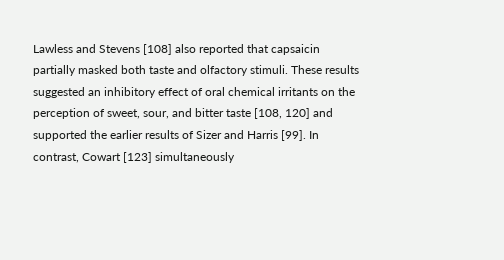Lawless and Stevens [108] also reported that capsaicin partially masked both taste and olfactory stimuli. These results suggested an inhibitory effect of oral chemical irritants on the perception of sweet, sour, and bitter taste [108, 120] and supported the earlier results of Sizer and Harris [99]. In contrast, Cowart [123] simultaneously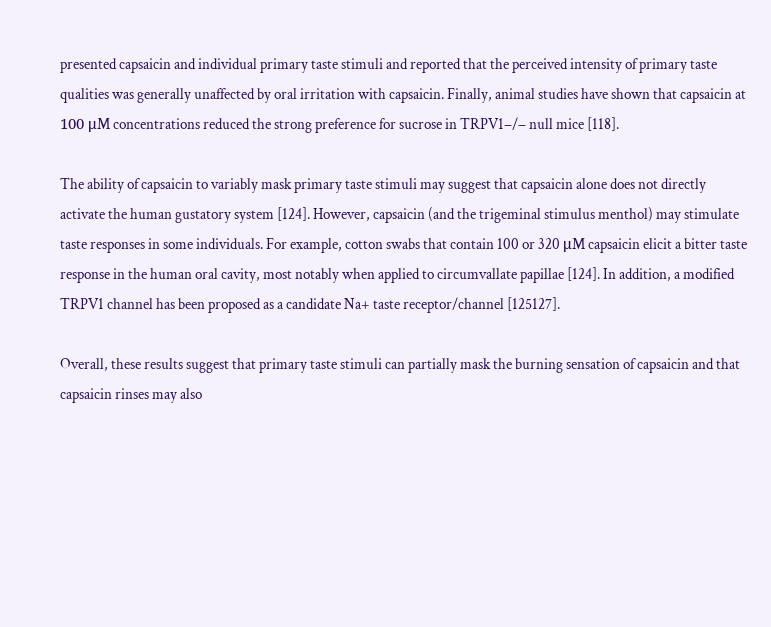presented capsaicin and individual primary taste stimuli and reported that the perceived intensity of primary taste qualities was generally unaffected by oral irritation with capsaicin. Finally, animal studies have shown that capsaicin at 100 μM concentrations reduced the strong preference for sucrose in TRPV1−/− null mice [118].

The ability of capsaicin to variably mask primary taste stimuli may suggest that capsaicin alone does not directly activate the human gustatory system [124]. However, capsaicin (and the trigeminal stimulus menthol) may stimulate taste responses in some individuals. For example, cotton swabs that contain 100 or 320 μM capsaicin elicit a bitter taste response in the human oral cavity, most notably when applied to circumvallate papillae [124]. In addition, a modified TRPV1 channel has been proposed as a candidate Na+ taste receptor/channel [125127].

Overall, these results suggest that primary taste stimuli can partially mask the burning sensation of capsaicin and that capsaicin rinses may also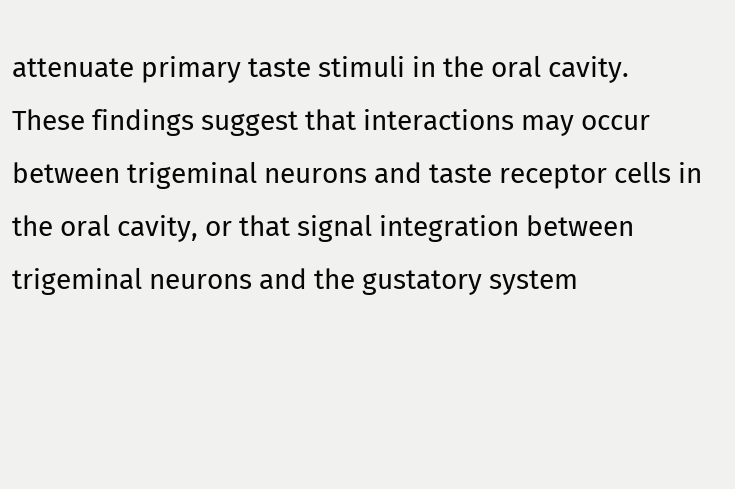attenuate primary taste stimuli in the oral cavity. These findings suggest that interactions may occur between trigeminal neurons and taste receptor cells in the oral cavity, or that signal integration between trigeminal neurons and the gustatory system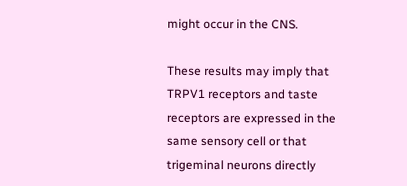might occur in the CNS.

These results may imply that TRPV1 receptors and taste receptors are expressed in the same sensory cell or that trigeminal neurons directly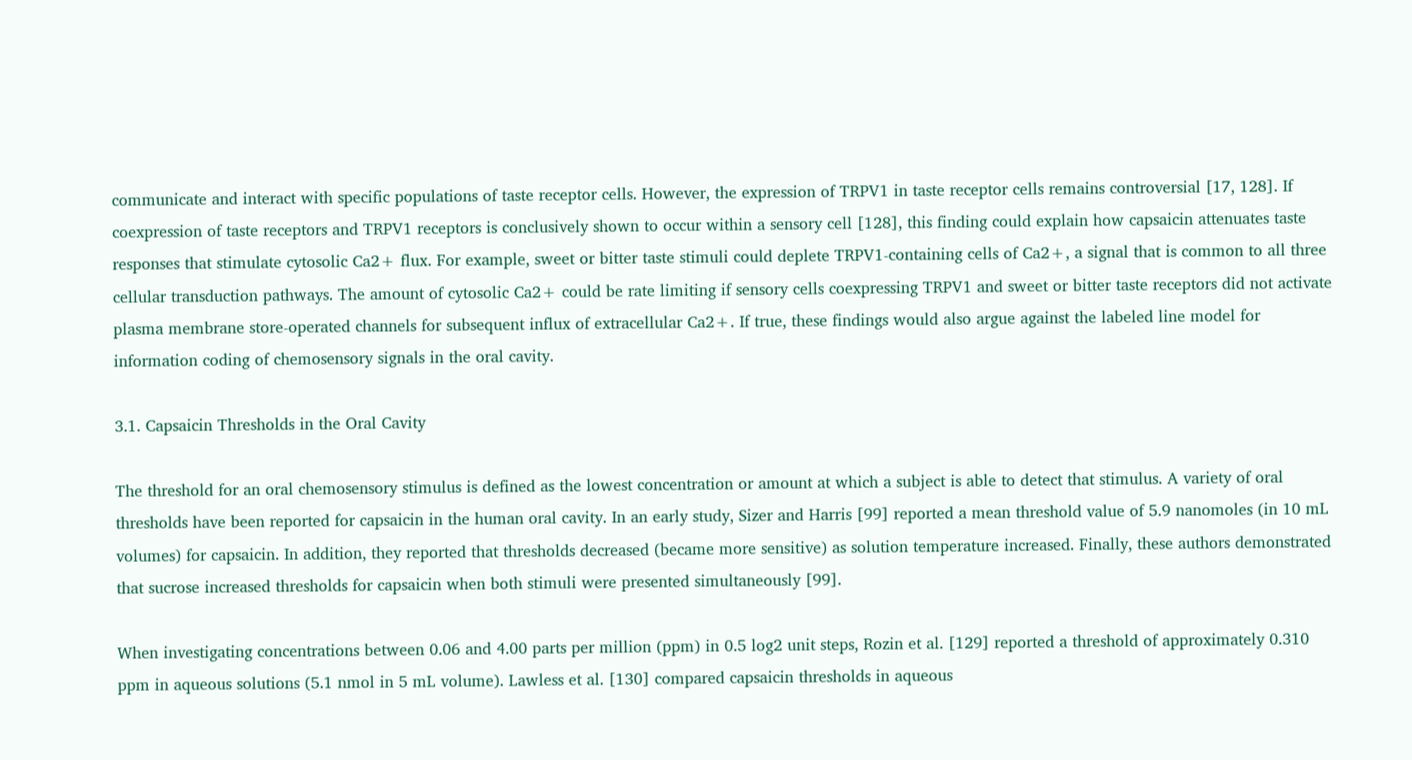communicate and interact with specific populations of taste receptor cells. However, the expression of TRPV1 in taste receptor cells remains controversial [17, 128]. If coexpression of taste receptors and TRPV1 receptors is conclusively shown to occur within a sensory cell [128], this finding could explain how capsaicin attenuates taste responses that stimulate cytosolic Ca2+ flux. For example, sweet or bitter taste stimuli could deplete TRPV1-containing cells of Ca2+, a signal that is common to all three cellular transduction pathways. The amount of cytosolic Ca2+ could be rate limiting if sensory cells coexpressing TRPV1 and sweet or bitter taste receptors did not activate plasma membrane store-operated channels for subsequent influx of extracellular Ca2+. If true, these findings would also argue against the labeled line model for information coding of chemosensory signals in the oral cavity.

3.1. Capsaicin Thresholds in the Oral Cavity

The threshold for an oral chemosensory stimulus is defined as the lowest concentration or amount at which a subject is able to detect that stimulus. A variety of oral thresholds have been reported for capsaicin in the human oral cavity. In an early study, Sizer and Harris [99] reported a mean threshold value of 5.9 nanomoles (in 10 mL volumes) for capsaicin. In addition, they reported that thresholds decreased (became more sensitive) as solution temperature increased. Finally, these authors demonstrated that sucrose increased thresholds for capsaicin when both stimuli were presented simultaneously [99].

When investigating concentrations between 0.06 and 4.00 parts per million (ppm) in 0.5 log2 unit steps, Rozin et al. [129] reported a threshold of approximately 0.310 ppm in aqueous solutions (5.1 nmol in 5 mL volume). Lawless et al. [130] compared capsaicin thresholds in aqueous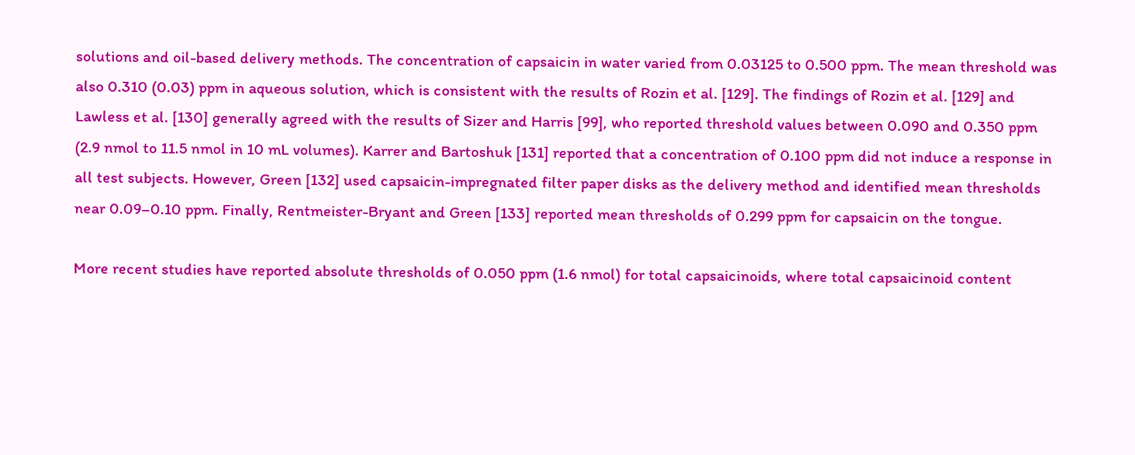solutions and oil-based delivery methods. The concentration of capsaicin in water varied from 0.03125 to 0.500 ppm. The mean threshold was also 0.310 (0.03) ppm in aqueous solution, which is consistent with the results of Rozin et al. [129]. The findings of Rozin et al. [129] and Lawless et al. [130] generally agreed with the results of Sizer and Harris [99], who reported threshold values between 0.090 and 0.350 ppm (2.9 nmol to 11.5 nmol in 10 mL volumes). Karrer and Bartoshuk [131] reported that a concentration of 0.100 ppm did not induce a response in all test subjects. However, Green [132] used capsaicin-impregnated filter paper disks as the delivery method and identified mean thresholds near 0.09–0.10 ppm. Finally, Rentmeister-Bryant and Green [133] reported mean thresholds of 0.299 ppm for capsaicin on the tongue.

More recent studies have reported absolute thresholds of 0.050 ppm (1.6 nmol) for total capsaicinoids, where total capsaicinoid content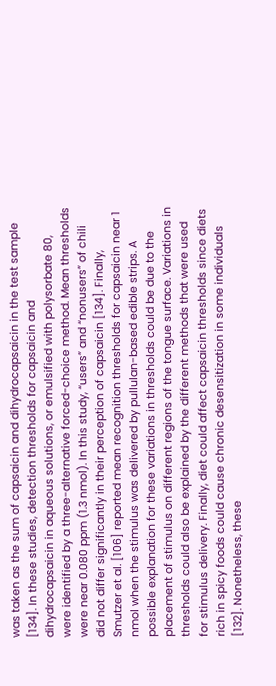was taken as the sum of capsaicin and dihydrocapsaicin in the test sample [134]. In these studies, detection thresholds for capsaicin and dihydrocapsaicin in aqueous solutions, or emulsified with polysorbate 80, were identified by a three-alternative forced-choice method. Mean thresholds were near 0.080 ppm (1.3 nmol). In this study, “users” and “nonusers” of chili did not differ significantly in their perception of capsaicin [134]. Finally, Smutzer et al. [106] reported mean recognition thresholds for capsaicin near 1 nmol when the stimulus was delivered by pullulan-based edible strips. A possible explanation for these variations in thresholds could be due to the placement of stimulus on different regions of the tongue surface. Variations in thresholds could also be explained by the different methods that were used for stimulus delivery. Finally, diet could affect capsaicin thresholds since diets rich in spicy foods could cause chronic desensitization in some individuals [132]. Nonetheless, these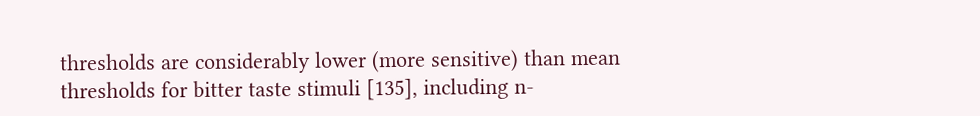thresholds are considerably lower (more sensitive) than mean thresholds for bitter taste stimuli [135], including n-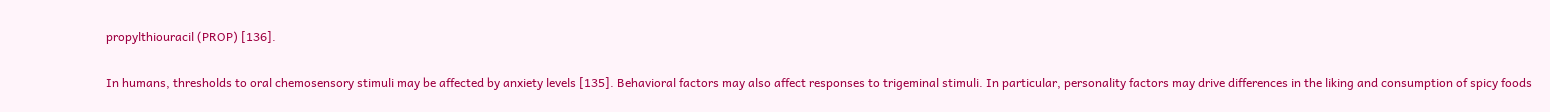propylthiouracil (PROP) [136].

In humans, thresholds to oral chemosensory stimuli may be affected by anxiety levels [135]. Behavioral factors may also affect responses to trigeminal stimuli. In particular, personality factors may drive differences in the liking and consumption of spicy foods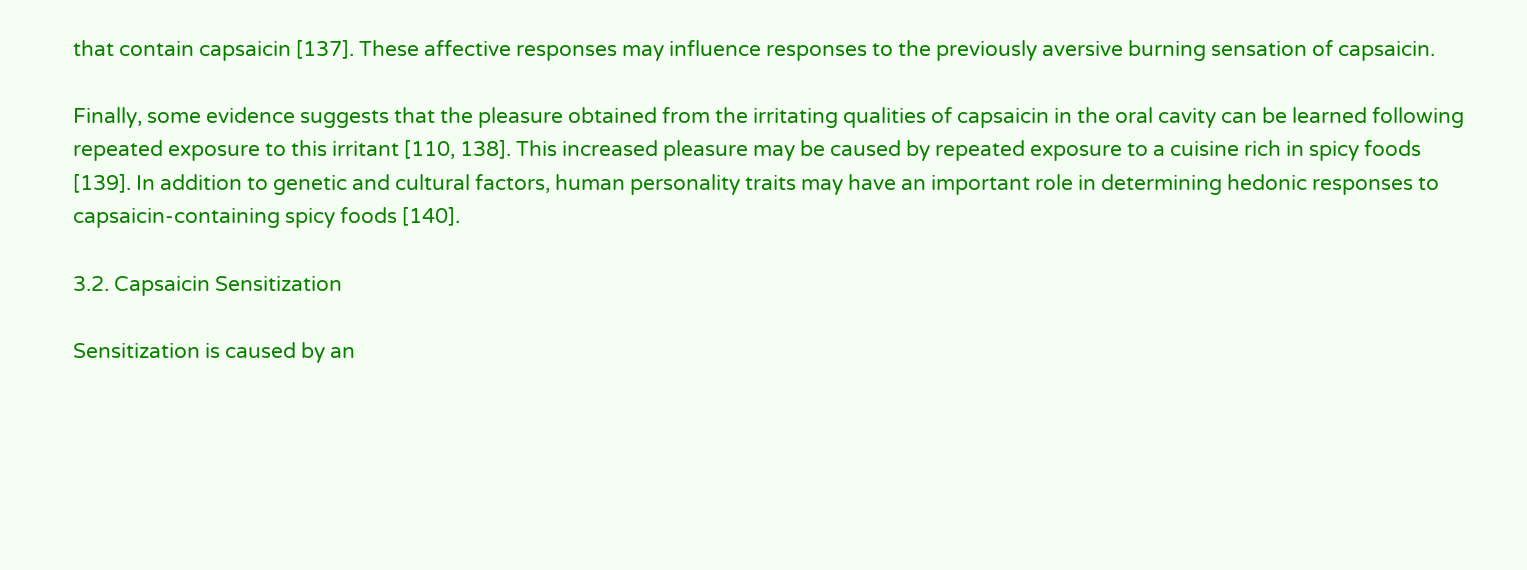that contain capsaicin [137]. These affective responses may influence responses to the previously aversive burning sensation of capsaicin.

Finally, some evidence suggests that the pleasure obtained from the irritating qualities of capsaicin in the oral cavity can be learned following repeated exposure to this irritant [110, 138]. This increased pleasure may be caused by repeated exposure to a cuisine rich in spicy foods [139]. In addition to genetic and cultural factors, human personality traits may have an important role in determining hedonic responses to capsaicin-containing spicy foods [140].

3.2. Capsaicin Sensitization

Sensitization is caused by an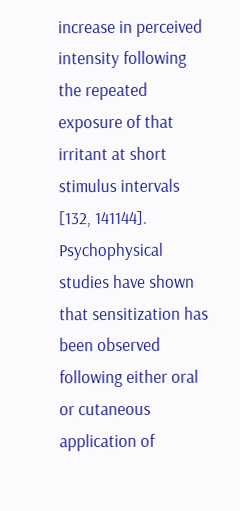increase in perceived intensity following the repeated exposure of that irritant at short stimulus intervals [132, 141144]. Psychophysical studies have shown that sensitization has been observed following either oral or cutaneous application of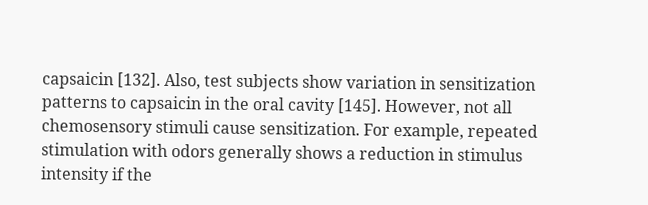capsaicin [132]. Also, test subjects show variation in sensitization patterns to capsaicin in the oral cavity [145]. However, not all chemosensory stimuli cause sensitization. For example, repeated stimulation with odors generally shows a reduction in stimulus intensity if the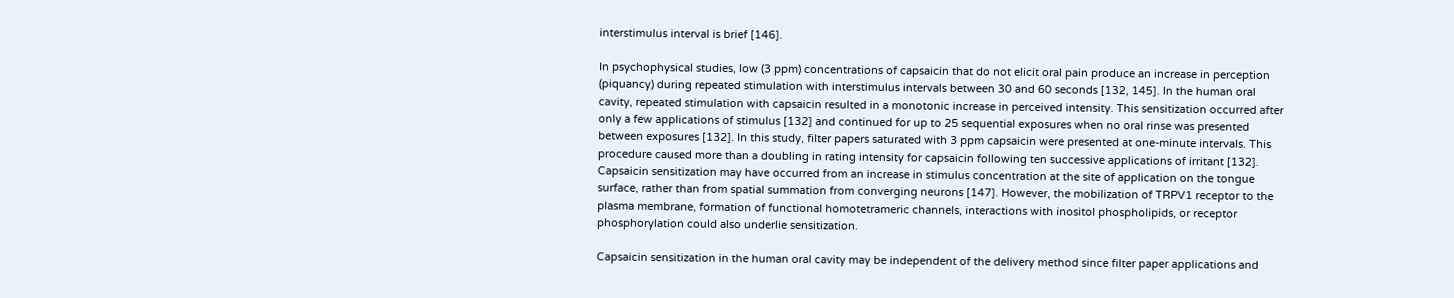interstimulus interval is brief [146].

In psychophysical studies, low (3 ppm) concentrations of capsaicin that do not elicit oral pain produce an increase in perception (piquancy) during repeated stimulation with interstimulus intervals between 30 and 60 seconds [132, 145]. In the human oral cavity, repeated stimulation with capsaicin resulted in a monotonic increase in perceived intensity. This sensitization occurred after only a few applications of stimulus [132] and continued for up to 25 sequential exposures when no oral rinse was presented between exposures [132]. In this study, filter papers saturated with 3 ppm capsaicin were presented at one-minute intervals. This procedure caused more than a doubling in rating intensity for capsaicin following ten successive applications of irritant [132]. Capsaicin sensitization may have occurred from an increase in stimulus concentration at the site of application on the tongue surface, rather than from spatial summation from converging neurons [147]. However, the mobilization of TRPV1 receptor to the plasma membrane, formation of functional homotetrameric channels, interactions with inositol phospholipids, or receptor phosphorylation could also underlie sensitization.

Capsaicin sensitization in the human oral cavity may be independent of the delivery method since filter paper applications and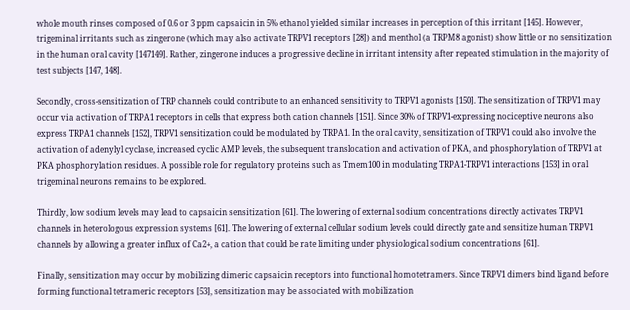whole mouth rinses composed of 0.6 or 3 ppm capsaicin in 5% ethanol yielded similar increases in perception of this irritant [145]. However, trigeminal irritants such as zingerone (which may also activate TRPV1 receptors [28]) and menthol (a TRPM8 agonist) show little or no sensitization in the human oral cavity [147149]. Rather, zingerone induces a progressive decline in irritant intensity after repeated stimulation in the majority of test subjects [147, 148].

Secondly, cross-sensitization of TRP channels could contribute to an enhanced sensitivity to TRPV1 agonists [150]. The sensitization of TRPV1 may occur via activation of TRPA1 receptors in cells that express both cation channels [151]. Since 30% of TRPV1-expressing nociceptive neurons also express TRPA1 channels [152], TRPV1 sensitization could be modulated by TRPA1. In the oral cavity, sensitization of TRPV1 could also involve the activation of adenylyl cyclase, increased cyclic AMP levels, the subsequent translocation and activation of PKA, and phosphorylation of TRPV1 at PKA phosphorylation residues. A possible role for regulatory proteins such as Tmem100 in modulating TRPA1-TRPV1 interactions [153] in oral trigeminal neurons remains to be explored.

Thirdly, low sodium levels may lead to capsaicin sensitization [61]. The lowering of external sodium concentrations directly activates TRPV1 channels in heterologous expression systems [61]. The lowering of external cellular sodium levels could directly gate and sensitize human TRPV1 channels by allowing a greater influx of Ca2+, a cation that could be rate limiting under physiological sodium concentrations [61].

Finally, sensitization may occur by mobilizing dimeric capsaicin receptors into functional homotetramers. Since TRPV1 dimers bind ligand before forming functional tetrameric receptors [53], sensitization may be associated with mobilization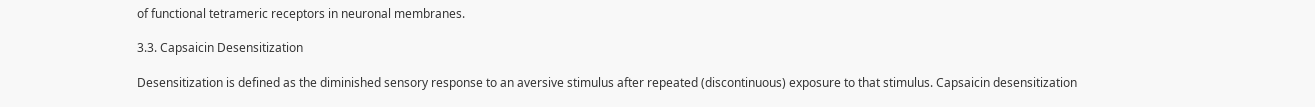of functional tetrameric receptors in neuronal membranes.

3.3. Capsaicin Desensitization

Desensitization is defined as the diminished sensory response to an aversive stimulus after repeated (discontinuous) exposure to that stimulus. Capsaicin desensitization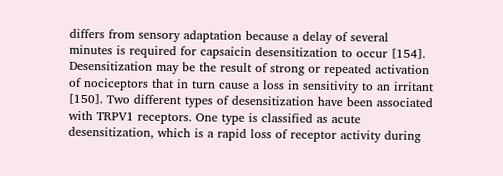differs from sensory adaptation because a delay of several minutes is required for capsaicin desensitization to occur [154]. Desensitization may be the result of strong or repeated activation of nociceptors that in turn cause a loss in sensitivity to an irritant [150]. Two different types of desensitization have been associated with TRPV1 receptors. One type is classified as acute desensitization, which is a rapid loss of receptor activity during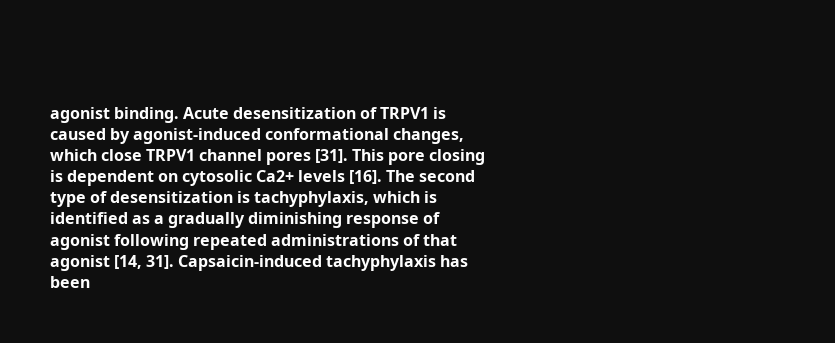agonist binding. Acute desensitization of TRPV1 is caused by agonist-induced conformational changes, which close TRPV1 channel pores [31]. This pore closing is dependent on cytosolic Ca2+ levels [16]. The second type of desensitization is tachyphylaxis, which is identified as a gradually diminishing response of agonist following repeated administrations of that agonist [14, 31]. Capsaicin-induced tachyphylaxis has been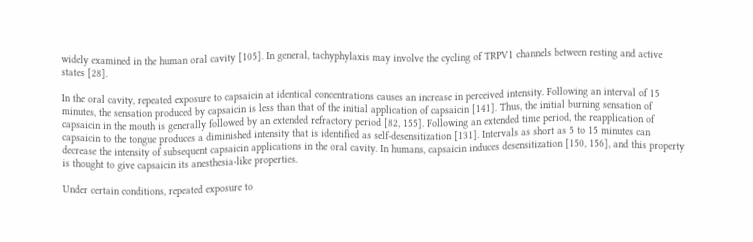widely examined in the human oral cavity [105]. In general, tachyphylaxis may involve the cycling of TRPV1 channels between resting and active states [28].

In the oral cavity, repeated exposure to capsaicin at identical concentrations causes an increase in perceived intensity. Following an interval of 15 minutes, the sensation produced by capsaicin is less than that of the initial application of capsaicin [141]. Thus, the initial burning sensation of capsaicin in the mouth is generally followed by an extended refractory period [82, 155]. Following an extended time period, the reapplication of capsaicin to the tongue produces a diminished intensity that is identified as self-desensitization [131]. Intervals as short as 5 to 15 minutes can decrease the intensity of subsequent capsaicin applications in the oral cavity. In humans, capsaicin induces desensitization [150, 156], and this property is thought to give capsaicin its anesthesia-like properties.

Under certain conditions, repeated exposure to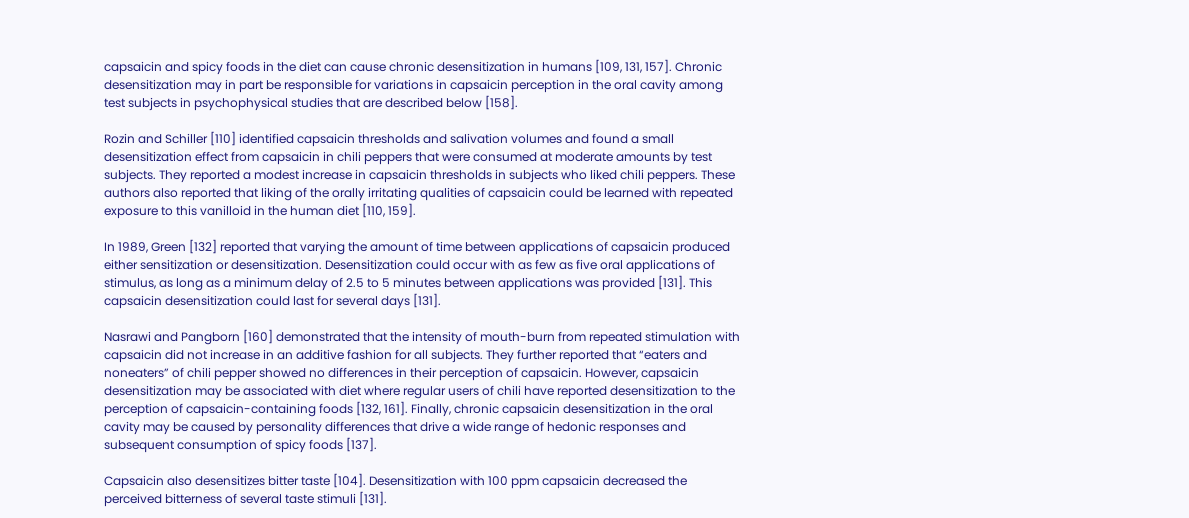capsaicin and spicy foods in the diet can cause chronic desensitization in humans [109, 131, 157]. Chronic desensitization may in part be responsible for variations in capsaicin perception in the oral cavity among test subjects in psychophysical studies that are described below [158].

Rozin and Schiller [110] identified capsaicin thresholds and salivation volumes and found a small desensitization effect from capsaicin in chili peppers that were consumed at moderate amounts by test subjects. They reported a modest increase in capsaicin thresholds in subjects who liked chili peppers. These authors also reported that liking of the orally irritating qualities of capsaicin could be learned with repeated exposure to this vanilloid in the human diet [110, 159].

In 1989, Green [132] reported that varying the amount of time between applications of capsaicin produced either sensitization or desensitization. Desensitization could occur with as few as five oral applications of stimulus, as long as a minimum delay of 2.5 to 5 minutes between applications was provided [131]. This capsaicin desensitization could last for several days [131].

Nasrawi and Pangborn [160] demonstrated that the intensity of mouth-burn from repeated stimulation with capsaicin did not increase in an additive fashion for all subjects. They further reported that “eaters and noneaters” of chili pepper showed no differences in their perception of capsaicin. However, capsaicin desensitization may be associated with diet where regular users of chili have reported desensitization to the perception of capsaicin-containing foods [132, 161]. Finally, chronic capsaicin desensitization in the oral cavity may be caused by personality differences that drive a wide range of hedonic responses and subsequent consumption of spicy foods [137].

Capsaicin also desensitizes bitter taste [104]. Desensitization with 100 ppm capsaicin decreased the perceived bitterness of several taste stimuli [131].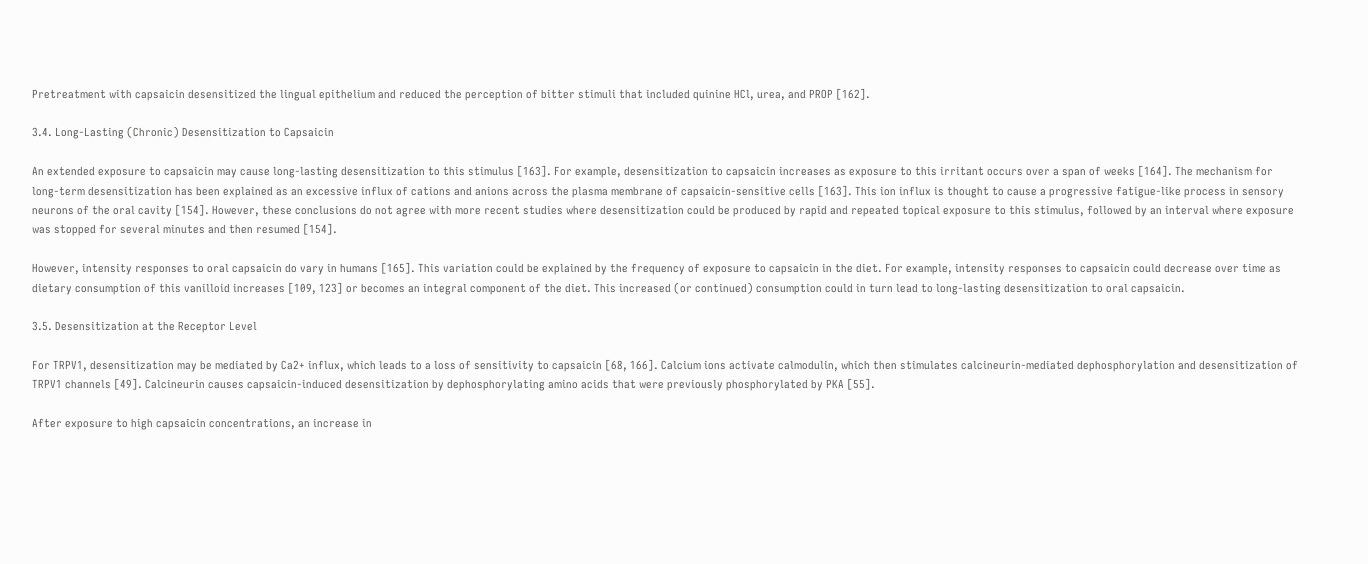Pretreatment with capsaicin desensitized the lingual epithelium and reduced the perception of bitter stimuli that included quinine HCl, urea, and PROP [162].

3.4. Long-Lasting (Chronic) Desensitization to Capsaicin

An extended exposure to capsaicin may cause long-lasting desensitization to this stimulus [163]. For example, desensitization to capsaicin increases as exposure to this irritant occurs over a span of weeks [164]. The mechanism for long-term desensitization has been explained as an excessive influx of cations and anions across the plasma membrane of capsaicin-sensitive cells [163]. This ion influx is thought to cause a progressive fatigue-like process in sensory neurons of the oral cavity [154]. However, these conclusions do not agree with more recent studies where desensitization could be produced by rapid and repeated topical exposure to this stimulus, followed by an interval where exposure was stopped for several minutes and then resumed [154].

However, intensity responses to oral capsaicin do vary in humans [165]. This variation could be explained by the frequency of exposure to capsaicin in the diet. For example, intensity responses to capsaicin could decrease over time as dietary consumption of this vanilloid increases [109, 123] or becomes an integral component of the diet. This increased (or continued) consumption could in turn lead to long-lasting desensitization to oral capsaicin.

3.5. Desensitization at the Receptor Level

For TRPV1, desensitization may be mediated by Ca2+ influx, which leads to a loss of sensitivity to capsaicin [68, 166]. Calcium ions activate calmodulin, which then stimulates calcineurin-mediated dephosphorylation and desensitization of TRPV1 channels [49]. Calcineurin causes capsaicin-induced desensitization by dephosphorylating amino acids that were previously phosphorylated by PKA [55].

After exposure to high capsaicin concentrations, an increase in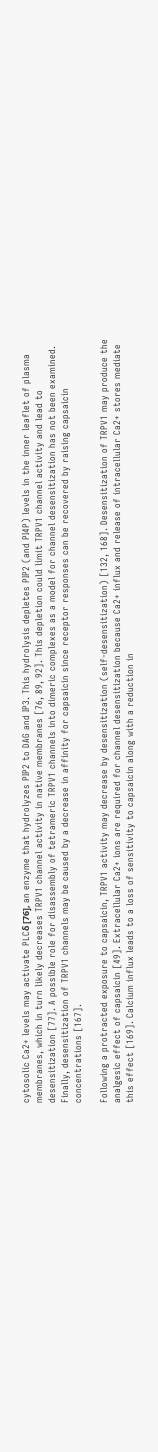cytosolic Ca2+ levels may activate PLCδ [76], an enzyme that hydrolyzes PIP2 to DAG and IP3. This hydrolysis depletes PIP2 (and PI4P) levels in the inner leaflet of plasma membranes, which in turn likely decreases TRPV1 channel activity in native membranes [76, 89, 92]. This depletion could limit TRPV1 channel activity and lead to desensitization [77]. A possible role for disassembly of tetrameric TRPV1 channels into dimeric complexes as a model for channel desensitization has not been examined. Finally, desensitization of TRPV1 channels may be caused by a decrease in affinity for capsaicin since receptor responses can be recovered by raising capsaicin concentrations [167].

Following a protracted exposure to capsaicin, TRPV1 activity may decrease by desensitization (self-desensitization) [132, 168]. Desensitization of TRPV1 may produce the analgesic effect of capsaicin [49]. Extracellular Ca2+ ions are required for channel desensitization because Ca2+ influx and release of intracellular Ca2+ stores mediate this effect [169]. Calcium influx leads to a loss of sensitivity to capsaicin along with a reduction in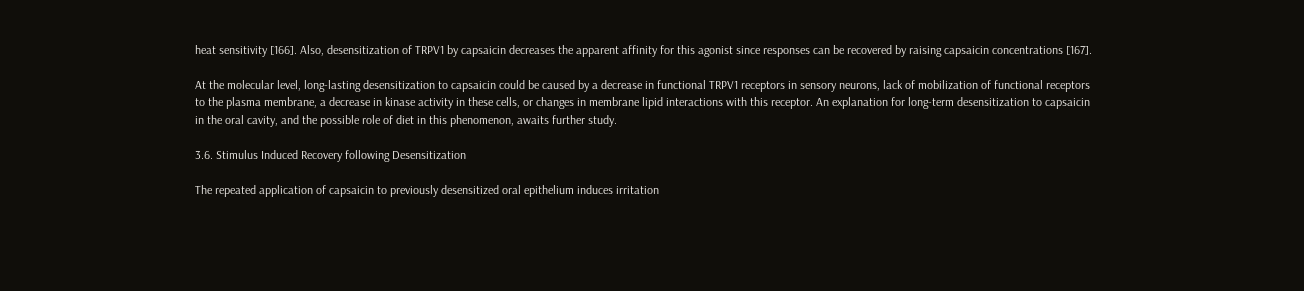heat sensitivity [166]. Also, desensitization of TRPV1 by capsaicin decreases the apparent affinity for this agonist since responses can be recovered by raising capsaicin concentrations [167].

At the molecular level, long-lasting desensitization to capsaicin could be caused by a decrease in functional TRPV1 receptors in sensory neurons, lack of mobilization of functional receptors to the plasma membrane, a decrease in kinase activity in these cells, or changes in membrane lipid interactions with this receptor. An explanation for long-term desensitization to capsaicin in the oral cavity, and the possible role of diet in this phenomenon, awaits further study.

3.6. Stimulus Induced Recovery following Desensitization

The repeated application of capsaicin to previously desensitized oral epithelium induces irritation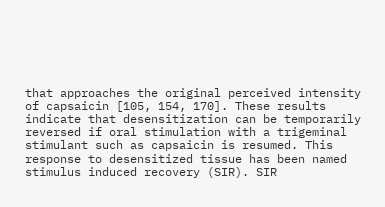that approaches the original perceived intensity of capsaicin [105, 154, 170]. These results indicate that desensitization can be temporarily reversed if oral stimulation with a trigeminal stimulant such as capsaicin is resumed. This response to desensitized tissue has been named stimulus induced recovery (SIR). SIR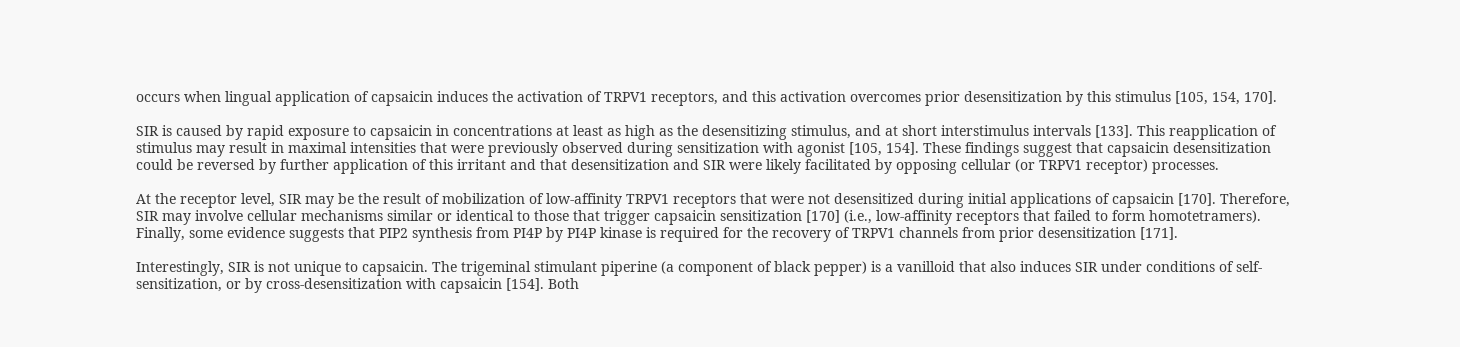occurs when lingual application of capsaicin induces the activation of TRPV1 receptors, and this activation overcomes prior desensitization by this stimulus [105, 154, 170].

SIR is caused by rapid exposure to capsaicin in concentrations at least as high as the desensitizing stimulus, and at short interstimulus intervals [133]. This reapplication of stimulus may result in maximal intensities that were previously observed during sensitization with agonist [105, 154]. These findings suggest that capsaicin desensitization could be reversed by further application of this irritant and that desensitization and SIR were likely facilitated by opposing cellular (or TRPV1 receptor) processes.

At the receptor level, SIR may be the result of mobilization of low-affinity TRPV1 receptors that were not desensitized during initial applications of capsaicin [170]. Therefore, SIR may involve cellular mechanisms similar or identical to those that trigger capsaicin sensitization [170] (i.e., low-affinity receptors that failed to form homotetramers). Finally, some evidence suggests that PIP2 synthesis from PI4P by PI4P kinase is required for the recovery of TRPV1 channels from prior desensitization [171].

Interestingly, SIR is not unique to capsaicin. The trigeminal stimulant piperine (a component of black pepper) is a vanilloid that also induces SIR under conditions of self-sensitization, or by cross-desensitization with capsaicin [154]. Both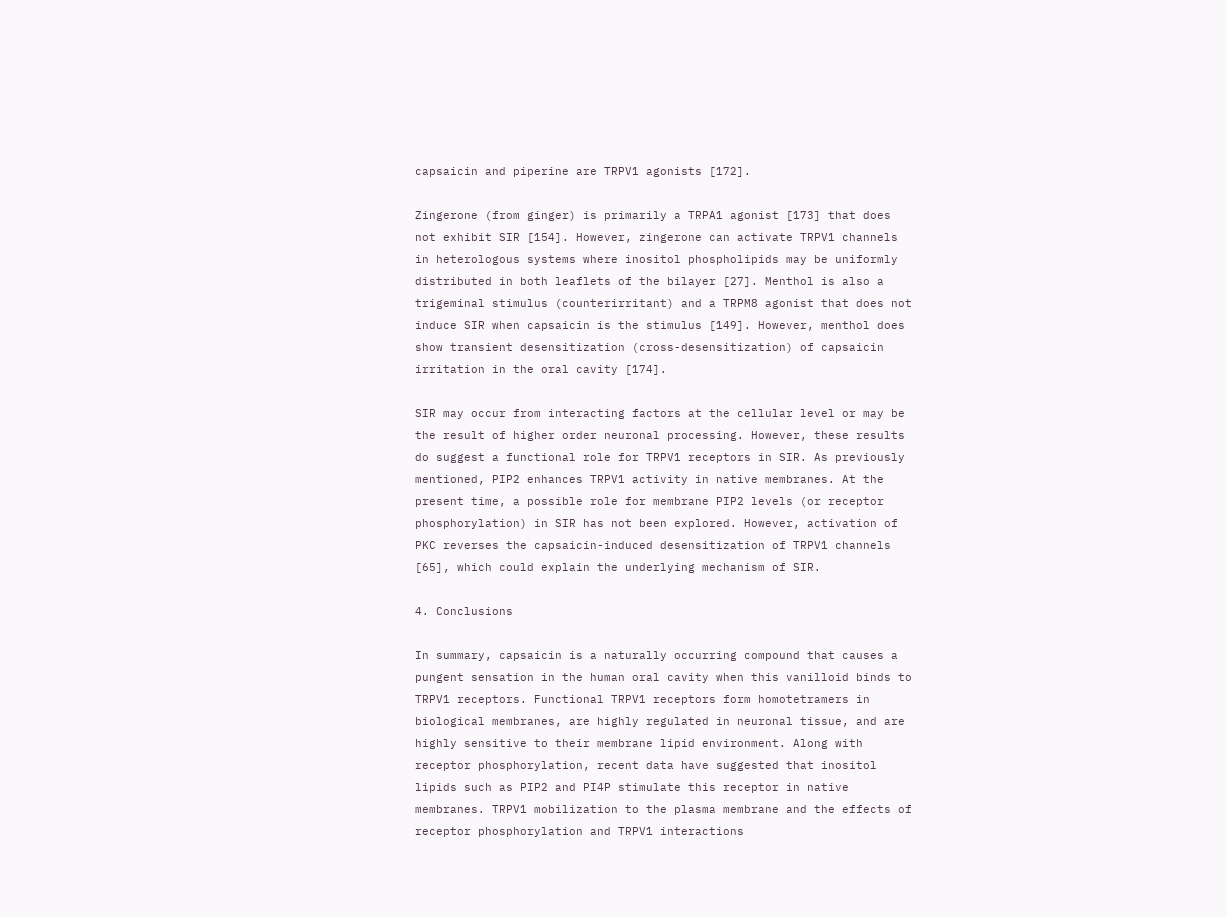capsaicin and piperine are TRPV1 agonists [172].

Zingerone (from ginger) is primarily a TRPA1 agonist [173] that does not exhibit SIR [154]. However, zingerone can activate TRPV1 channels in heterologous systems where inositol phospholipids may be uniformly distributed in both leaflets of the bilayer [27]. Menthol is also a trigeminal stimulus (counterirritant) and a TRPM8 agonist that does not induce SIR when capsaicin is the stimulus [149]. However, menthol does show transient desensitization (cross-desensitization) of capsaicin irritation in the oral cavity [174].

SIR may occur from interacting factors at the cellular level or may be the result of higher order neuronal processing. However, these results do suggest a functional role for TRPV1 receptors in SIR. As previously mentioned, PIP2 enhances TRPV1 activity in native membranes. At the present time, a possible role for membrane PIP2 levels (or receptor phosphorylation) in SIR has not been explored. However, activation of PKC reverses the capsaicin-induced desensitization of TRPV1 channels [65], which could explain the underlying mechanism of SIR.

4. Conclusions

In summary, capsaicin is a naturally occurring compound that causes a pungent sensation in the human oral cavity when this vanilloid binds to TRPV1 receptors. Functional TRPV1 receptors form homotetramers in biological membranes, are highly regulated in neuronal tissue, and are highly sensitive to their membrane lipid environment. Along with receptor phosphorylation, recent data have suggested that inositol lipids such as PIP2 and PI4P stimulate this receptor in native membranes. TRPV1 mobilization to the plasma membrane and the effects of receptor phosphorylation and TRPV1 interactions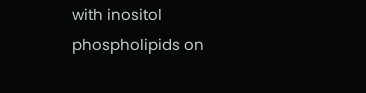with inositol phospholipids on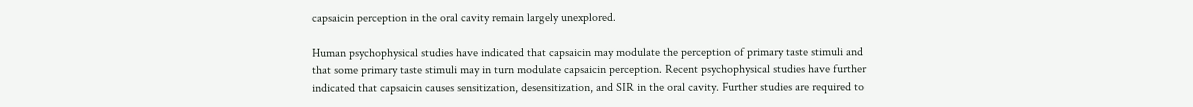capsaicin perception in the oral cavity remain largely unexplored.

Human psychophysical studies have indicated that capsaicin may modulate the perception of primary taste stimuli and that some primary taste stimuli may in turn modulate capsaicin perception. Recent psychophysical studies have further indicated that capsaicin causes sensitization, desensitization, and SIR in the oral cavity. Further studies are required to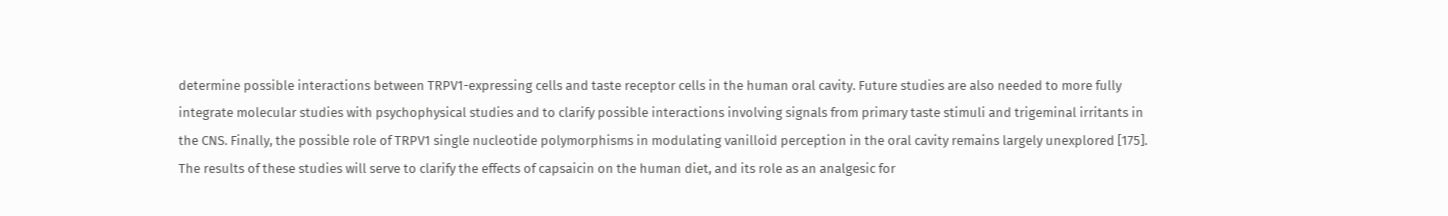determine possible interactions between TRPV1-expressing cells and taste receptor cells in the human oral cavity. Future studies are also needed to more fully integrate molecular studies with psychophysical studies and to clarify possible interactions involving signals from primary taste stimuli and trigeminal irritants in the CNS. Finally, the possible role of TRPV1 single nucleotide polymorphisms in modulating vanilloid perception in the oral cavity remains largely unexplored [175]. The results of these studies will serve to clarify the effects of capsaicin on the human diet, and its role as an analgesic for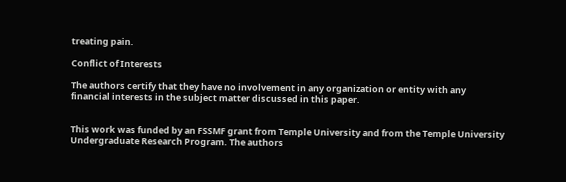treating pain.

Conflict of Interests

The authors certify that they have no involvement in any organization or entity with any financial interests in the subject matter discussed in this paper.


This work was funded by an FSSMF grant from Temple University and from the Temple University Undergraduate Research Program. The authors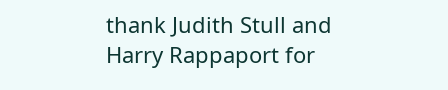thank Judith Stull and Harry Rappaport for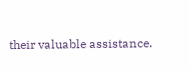their valuable assistance.